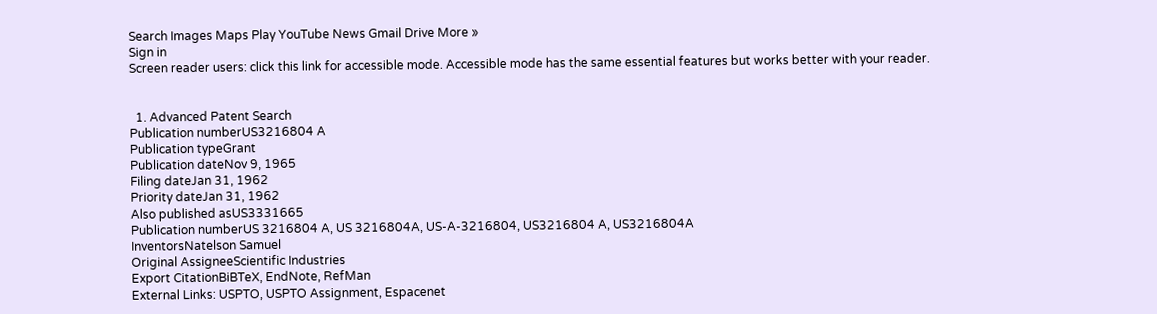Search Images Maps Play YouTube News Gmail Drive More »
Sign in
Screen reader users: click this link for accessible mode. Accessible mode has the same essential features but works better with your reader.


  1. Advanced Patent Search
Publication numberUS3216804 A
Publication typeGrant
Publication dateNov 9, 1965
Filing dateJan 31, 1962
Priority dateJan 31, 1962
Also published asUS3331665
Publication numberUS 3216804 A, US 3216804A, US-A-3216804, US3216804 A, US3216804A
InventorsNatelson Samuel
Original AssigneeScientific Industries
Export CitationBiBTeX, EndNote, RefMan
External Links: USPTO, USPTO Assignment, Espacenet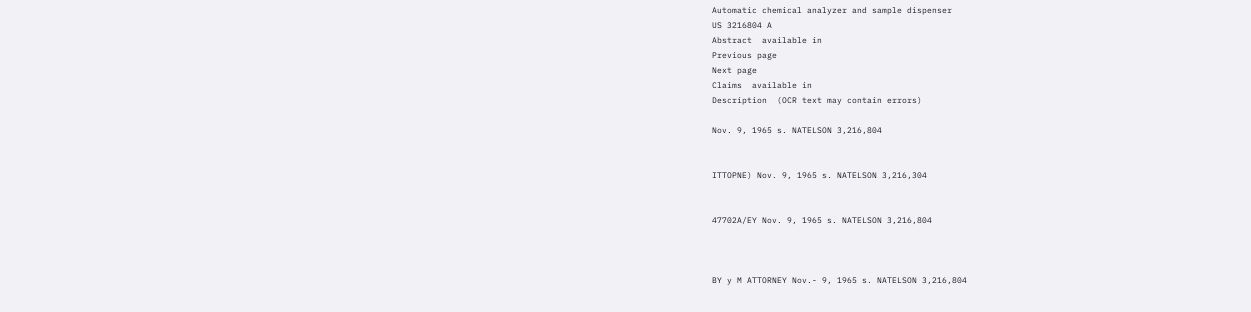Automatic chemical analyzer and sample dispenser
US 3216804 A
Abstract  available in
Previous page
Next page
Claims  available in
Description  (OCR text may contain errors)

Nov. 9, 1965 s. NATELSON 3,216,804


ITTOPNE) Nov. 9, 1965 s. NATELSON 3,216,304


47702A/EY Nov. 9, 1965 s. NATELSON 3,216,804



BY y M ATTORNEY Nov.- 9, 1965 s. NATELSON 3,216,804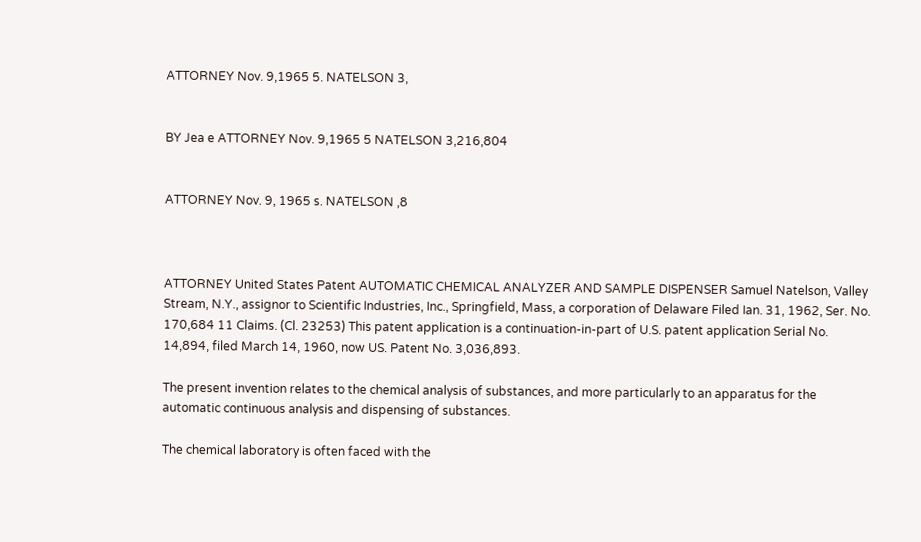ATTORNEY Nov. 9,1965 5. NATELSON 3,


BY Jea e ATTORNEY Nov. 9,1965 5 NATELSON 3,216,804


ATTORNEY Nov. 9, 1965 s. NATELSON ,8



ATTORNEY United States Patent AUTOMATIC CHEMICAL ANALYZER AND SAMPLE DISPENSER Samuel Natelson, Valley Stream, N.Y., assignor to Scientific Industries, Inc., Springfield, Mass, a corporation of Delaware Filed Ian. 31, 1962, Ser. No. 170,684 11 Claims. (Cl. 23253) This patent application is a continuation-in-part of U.S. patent application Serial No. 14,894, filed March 14, 1960, now US. Patent No. 3,036,893.

The present invention relates to the chemical analysis of substances, and more particularly to an apparatus for the automatic continuous analysis and dispensing of substances.

The chemical laboratory is often faced with the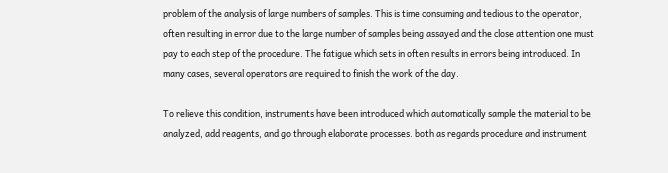problem of the analysis of large numbers of samples. This is time consuming and tedious to the operator, often resulting in error due to the large number of samples being assayed and the close attention one must pay to each step of the procedure. The fatigue which sets in often results in errors being introduced. In many cases, several operators are required to finish the work of the day.

To relieve this condition, instruments have been introduced which automatically sample the material to be analyzed, add reagents, and go through elaborate processes. both as regards procedure and instrument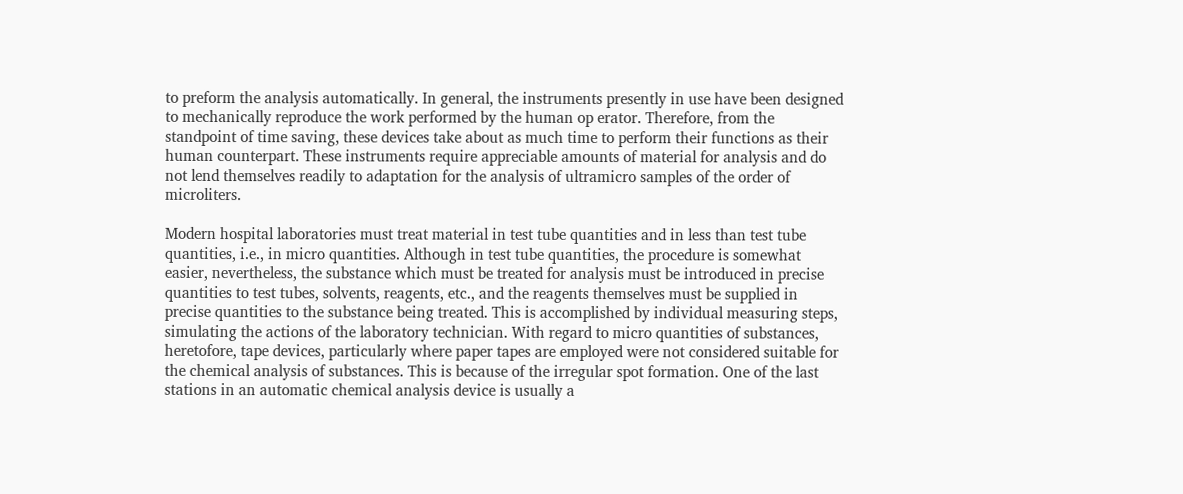to preform the analysis automatically. In general, the instruments presently in use have been designed to mechanically reproduce the work performed by the human op erator. Therefore, from the standpoint of time saving, these devices take about as much time to perform their functions as their human counterpart. These instruments require appreciable amounts of material for analysis and do not lend themselves readily to adaptation for the analysis of ultramicro samples of the order of microliters.

Modern hospital laboratories must treat material in test tube quantities and in less than test tube quantities, i.e., in micro quantities. Although in test tube quantities, the procedure is somewhat easier, nevertheless, the substance which must be treated for analysis must be introduced in precise quantities to test tubes, solvents, reagents, etc., and the reagents themselves must be supplied in precise quantities to the substance being treated. This is accomplished by individual measuring steps, simulating the actions of the laboratory technician. With regard to micro quantities of substances, heretofore, tape devices, particularly where paper tapes are employed were not considered suitable for the chemical analysis of substances. This is because of the irregular spot formation. One of the last stations in an automatic chemical analysis device is usually a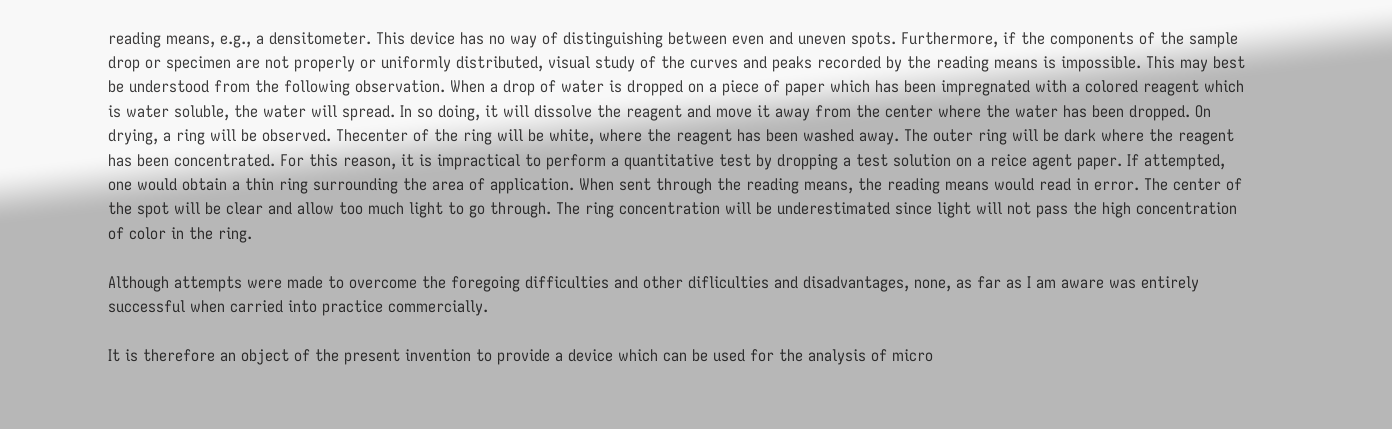reading means, e.g., a densitometer. This device has no way of distinguishing between even and uneven spots. Furthermore, if the components of the sample drop or specimen are not properly or uniformly distributed, visual study of the curves and peaks recorded by the reading means is impossible. This may best be understood from the following observation. When a drop of water is dropped on a piece of paper which has been impregnated with a colored reagent which is water soluble, the water will spread. In so doing, it will dissolve the reagent and move it away from the center where the water has been dropped. On drying, a ring will be observed. Thecenter of the ring will be white, where the reagent has been washed away. The outer ring will be dark where the reagent has been concentrated. For this reason, it is impractical to perform a quantitative test by dropping a test solution on a reice agent paper. If attempted, one would obtain a thin ring surrounding the area of application. When sent through the reading means, the reading means would read in error. The center of the spot will be clear and allow too much light to go through. The ring concentration will be underestimated since light will not pass the high concentration of color in the ring.

Although attempts were made to overcome the foregoing difficulties and other difliculties and disadvantages, none, as far as I am aware was entirely successful when carried into practice commercially.

It is therefore an object of the present invention to provide a device which can be used for the analysis of micro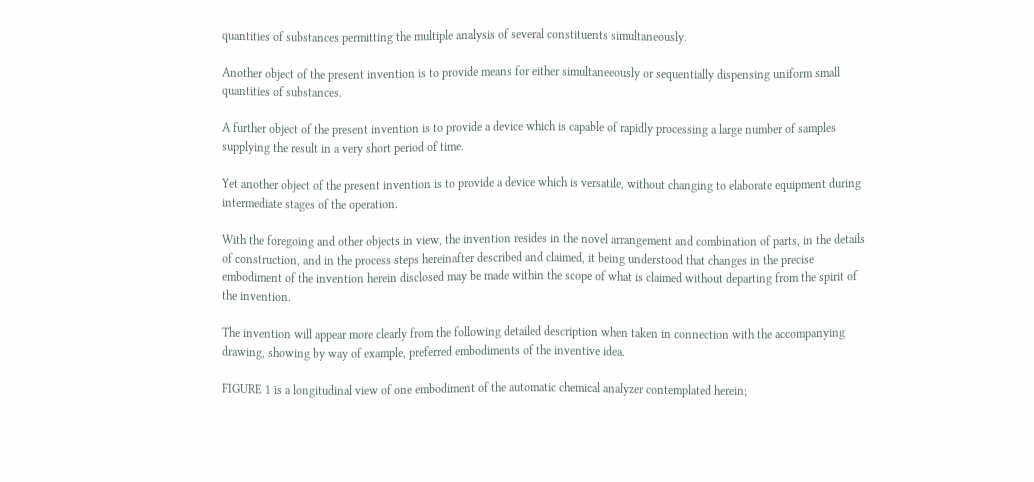quantities of substances permitting the multiple analysis of several constituents simultaneously.

Another object of the present invention is to provide means for either simultaneeously or sequentially dispensing uniform small quantities of substances.

A further object of the present invention is to provide a device which is capable of rapidly processing a large number of samples supplying the result in a very short period of time.

Yet another object of the present invention is to provide a device which is versatile, without changing to elaborate equipment during intermediate stages of the operation.

With the foregoing and other objects in view, the invention resides in the novel arrangement and combination of parts, in the details of construction, and in the process steps hereinafter described and claimed, it being understood that changes in the precise embodiment of the invention herein disclosed may be made within the scope of what is claimed without departing from the spirit of the invention.

The invention will appear more clearly from the following detailed description when taken in connection with the accompanying drawing, showing by way of example, preferred embodiments of the inventive idea.

FIGURE 1 is a longitudinal view of one embodiment of the automatic chemical analyzer contemplated herein;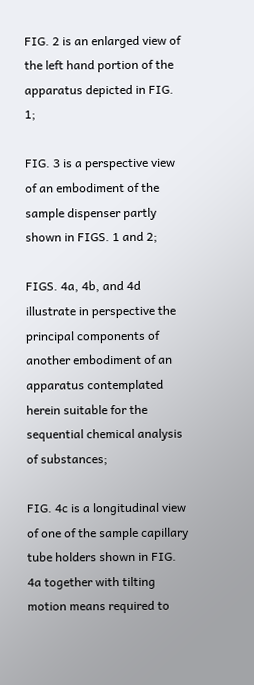FIG. 2 is an enlarged view of the left hand portion of the apparatus depicted in FIG. 1;

FIG. 3 is a perspective view of an embodiment of the sample dispenser partly shown in FIGS. 1 and 2;

FIGS. 4a, 4b, and 4d illustrate in perspective the principal components of another embodiment of an apparatus contemplated herein suitable for the sequential chemical analysis of substances;

FIG. 4c is a longitudinal view of one of the sample capillary tube holders shown in FIG. 4a together with tilting motion means required to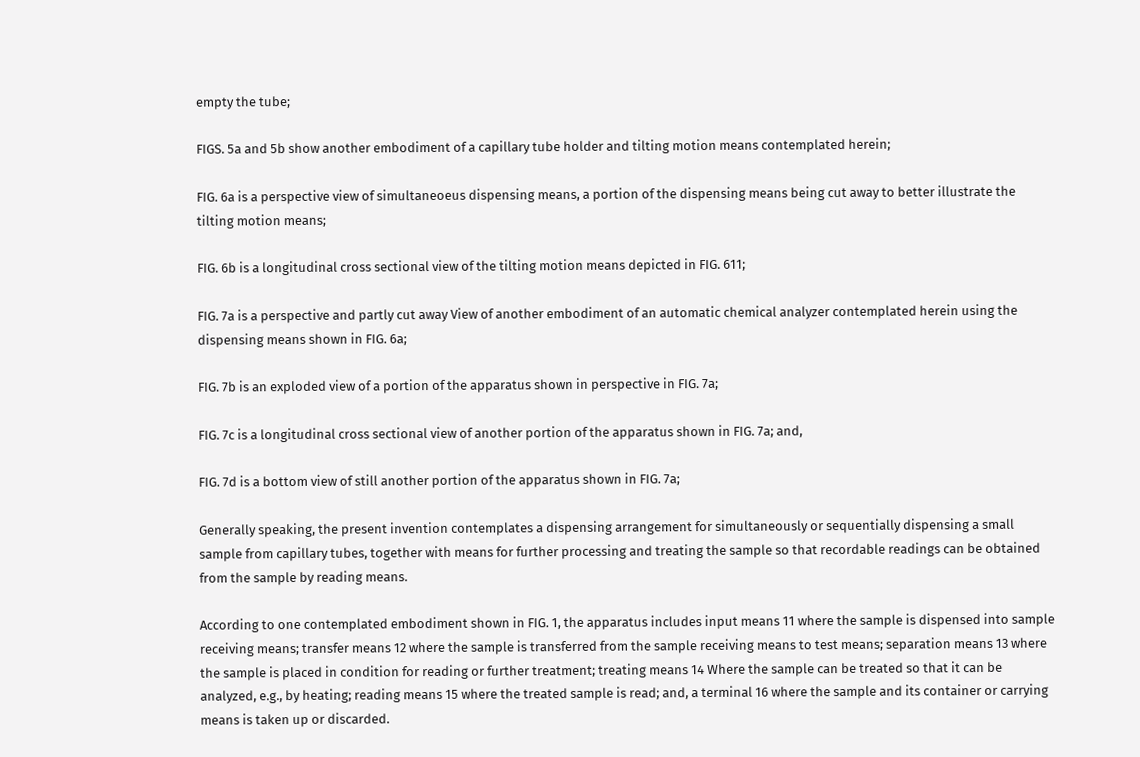empty the tube;

FIGS. 5a and 5b show another embodiment of a capillary tube holder and tilting motion means contemplated herein;

FIG. 6a is a perspective view of simultaneoeus dispensing means, a portion of the dispensing means being cut away to better illustrate the tilting motion means;

FIG. 6b is a longitudinal cross sectional view of the tilting motion means depicted in FIG. 611;

FIG. 7a is a perspective and partly cut away View of another embodiment of an automatic chemical analyzer contemplated herein using the dispensing means shown in FIG. 6a;

FIG. 7b is an exploded view of a portion of the apparatus shown in perspective in FIG. 7a;

FIG. 7c is a longitudinal cross sectional view of another portion of the apparatus shown in FIG. 7a; and,

FIG. 7d is a bottom view of still another portion of the apparatus shown in FIG. 7a;

Generally speaking, the present invention contemplates a dispensing arrangement for simultaneously or sequentially dispensing a small sample from capillary tubes, together with means for further processing and treating the sample so that recordable readings can be obtained from the sample by reading means.

According to one contemplated embodiment shown in FIG. 1, the apparatus includes input means 11 where the sample is dispensed into sample receiving means; transfer means 12 where the sample is transferred from the sample receiving means to test means; separation means 13 where the sample is placed in condition for reading or further treatment; treating means 14 Where the sample can be treated so that it can be analyzed, e.g., by heating; reading means 15 where the treated sample is read; and, a terminal 16 where the sample and its container or carrying means is taken up or discarded.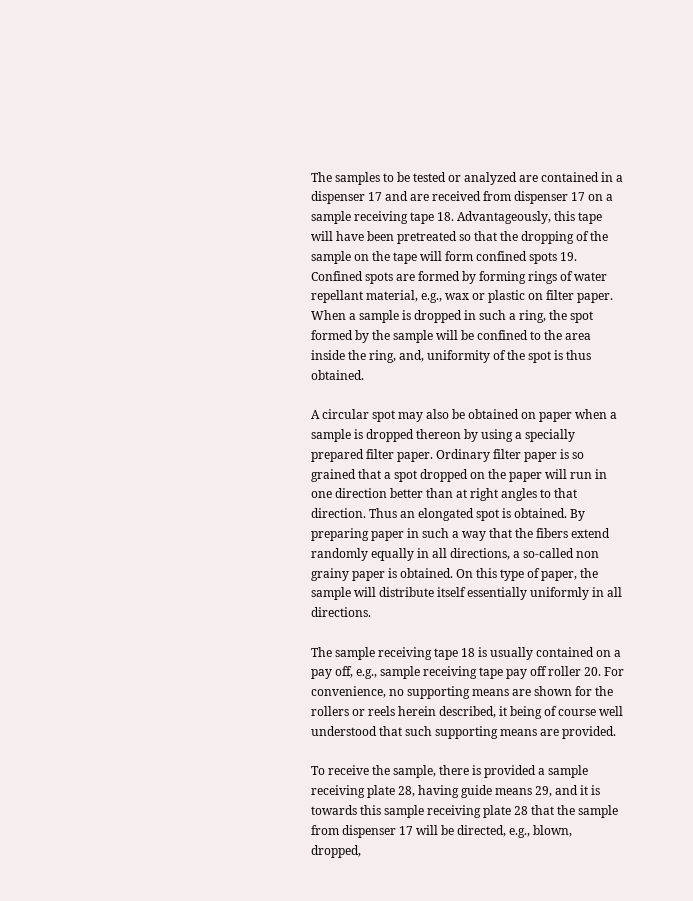The samples to be tested or analyzed are contained in a dispenser 17 and are received from dispenser 17 on a sample receiving tape 18. Advantageously, this tape will have been pretreated so that the dropping of the sample on the tape will form confined spots 19. Confined spots are formed by forming rings of water repellant material, e.g., wax or plastic on filter paper. When a sample is dropped in such a ring, the spot formed by the sample will be confined to the area inside the ring, and, uniformity of the spot is thus obtained.

A circular spot may also be obtained on paper when a sample is dropped thereon by using a specially prepared filter paper. Ordinary filter paper is so grained that a spot dropped on the paper will run in one direction better than at right angles to that direction. Thus an elongated spot is obtained. By preparing paper in such a way that the fibers extend randomly equally in all directions, a so-called non grainy paper is obtained. On this type of paper, the sample will distribute itself essentially uniformly in all directions.

The sample receiving tape 18 is usually contained on a pay off, e.g., sample receiving tape pay off roller 20. For convenience, no supporting means are shown for the rollers or reels herein described, it being of course well understood that such supporting means are provided.

To receive the sample, there is provided a sample receiving plate 28, having guide means 29, and it is towards this sample receiving plate 28 that the sample from dispenser 17 will be directed, e.g., blown, dropped,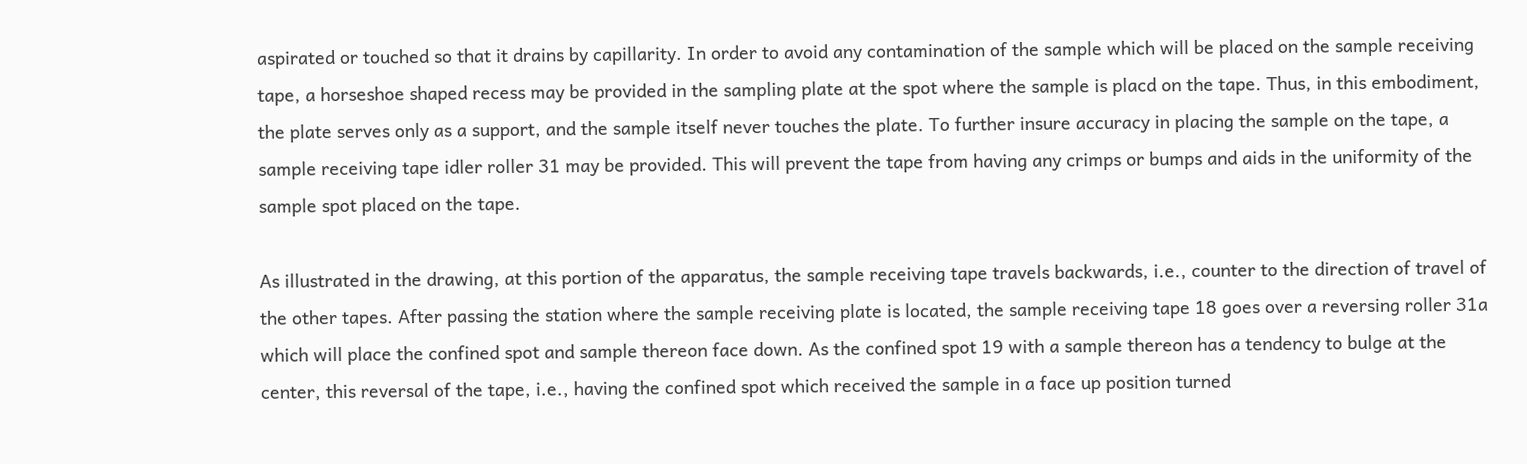aspirated or touched so that it drains by capillarity. In order to avoid any contamination of the sample which will be placed on the sample receiving tape, a horseshoe shaped recess may be provided in the sampling plate at the spot where the sample is placd on the tape. Thus, in this embodiment, the plate serves only as a support, and the sample itself never touches the plate. To further insure accuracy in placing the sample on the tape, a sample receiving tape idler roller 31 may be provided. This will prevent the tape from having any crimps or bumps and aids in the uniformity of the sample spot placed on the tape.

As illustrated in the drawing, at this portion of the apparatus, the sample receiving tape travels backwards, i.e., counter to the direction of travel of the other tapes. After passing the station where the sample receiving plate is located, the sample receiving tape 18 goes over a reversing roller 31a which will place the confined spot and sample thereon face down. As the confined spot 19 with a sample thereon has a tendency to bulge at the center, this reversal of the tape, i.e., having the confined spot which received the sample in a face up position turned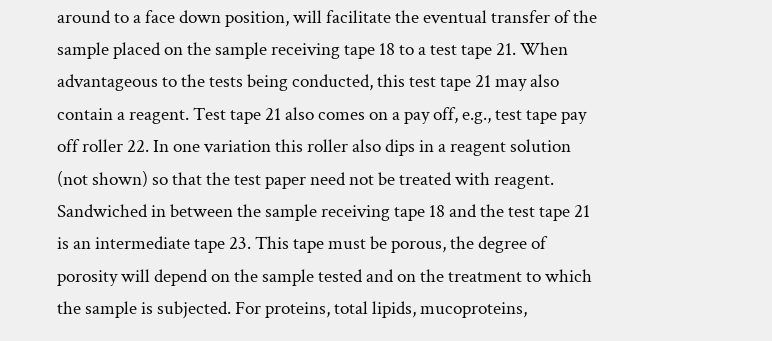around to a face down position, will facilitate the eventual transfer of the sample placed on the sample receiving tape 18 to a test tape 21. When advantageous to the tests being conducted, this test tape 21 may also contain a reagent. Test tape 21 also comes on a pay off, e.g., test tape pay off roller 22. In one variation this roller also dips in a reagent solution (not shown) so that the test paper need not be treated with reagent. Sandwiched in between the sample receiving tape 18 and the test tape 21 is an intermediate tape 23. This tape must be porous, the degree of porosity will depend on the sample tested and on the treatment to which the sample is subjected. For proteins, total lipids, mucoproteins,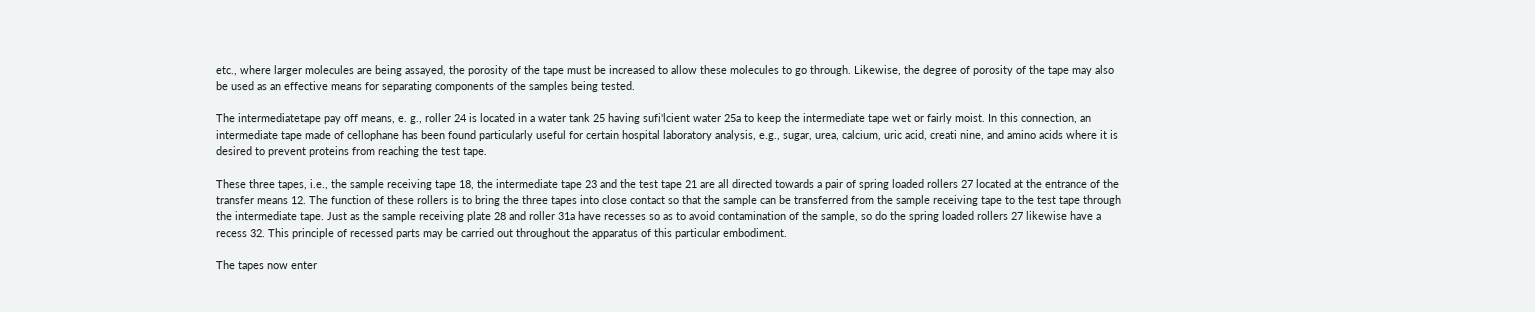etc., where larger molecules are being assayed, the porosity of the tape must be increased to allow these molecules to go through. Likewise, the degree of porosity of the tape may also be used as an effective means for separating components of the samples being tested.

The intermediatetape pay off means, e. g., roller 24 is located in a water tank 25 having sufi'lcient water 25a to keep the intermediate tape wet or fairly moist. In this connection, an intermediate tape made of cellophane has been found particularly useful for certain hospital laboratory analysis, e.g., sugar, urea, calcium, uric acid, creati nine, and amino acids where it is desired to prevent proteins from reaching the test tape.

These three tapes, i.e., the sample receiving tape 18, the intermediate tape 23 and the test tape 21 are all directed towards a pair of spring loaded rollers 27 located at the entrance of the transfer means 12. The function of these rollers is to bring the three tapes into close contact so that the sample can be transferred from the sample receiving tape to the test tape through the intermediate tape. Just as the sample receiving plate 28 and roller 31a have recesses so as to avoid contamination of the sample, so do the spring loaded rollers 27 likewise have a recess 32. This principle of recessed parts may be carried out throughout the apparatus of this particular embodiment.

The tapes now enter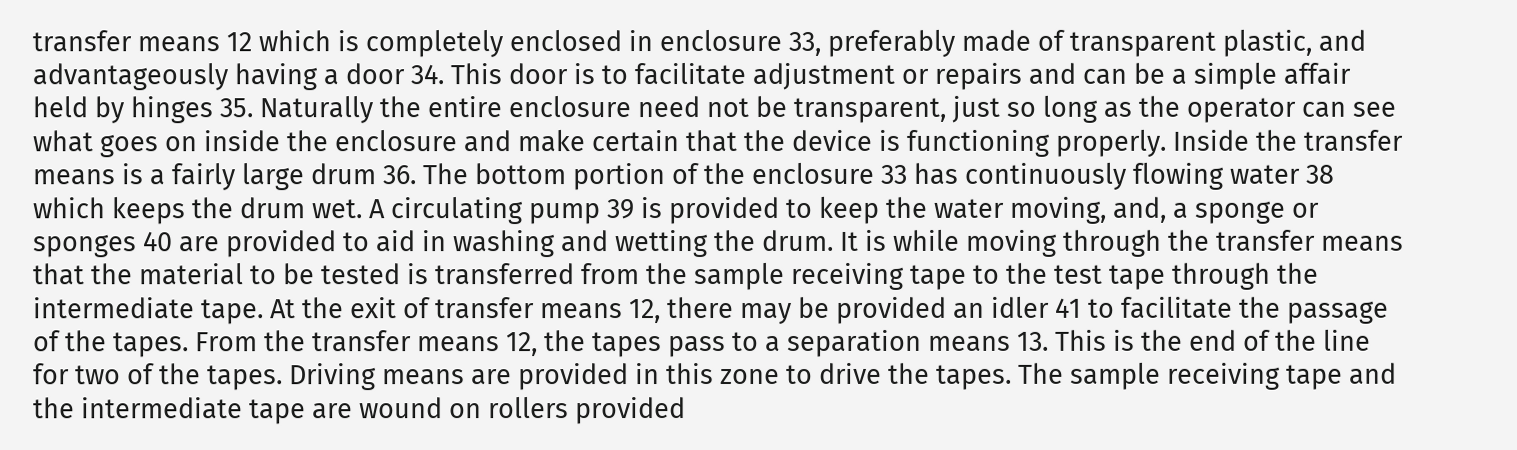transfer means 12 which is completely enclosed in enclosure 33, preferably made of transparent plastic, and advantageously having a door 34. This door is to facilitate adjustment or repairs and can be a simple affair held by hinges 35. Naturally the entire enclosure need not be transparent, just so long as the operator can see what goes on inside the enclosure and make certain that the device is functioning properly. Inside the transfer means is a fairly large drum 36. The bottom portion of the enclosure 33 has continuously flowing water 38 which keeps the drum wet. A circulating pump 39 is provided to keep the water moving, and, a sponge or sponges 40 are provided to aid in washing and wetting the drum. It is while moving through the transfer means that the material to be tested is transferred from the sample receiving tape to the test tape through the intermediate tape. At the exit of transfer means 12, there may be provided an idler 41 to facilitate the passage of the tapes. From the transfer means 12, the tapes pass to a separation means 13. This is the end of the line for two of the tapes. Driving means are provided in this zone to drive the tapes. The sample receiving tape and the intermediate tape are wound on rollers provided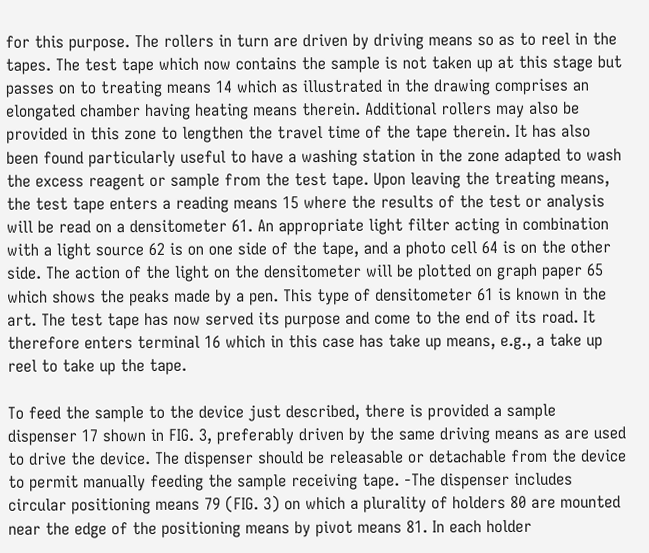for this purpose. The rollers in turn are driven by driving means so as to reel in the tapes. The test tape which now contains the sample is not taken up at this stage but passes on to treating means 14 which as illustrated in the drawing comprises an elongated chamber having heating means therein. Additional rollers may also be provided in this zone to lengthen the travel time of the tape therein. It has also been found particularly useful to have a washing station in the zone adapted to wash the excess reagent or sample from the test tape. Upon leaving the treating means, the test tape enters a reading means 15 where the results of the test or analysis will be read on a densitometer 61. An appropriate light filter acting in combination with a light source 62 is on one side of the tape, and a photo cell 64 is on the other side. The action of the light on the densitometer will be plotted on graph paper 65 which shows the peaks made by a pen. This type of densitometer 61 is known in the art. The test tape has now served its purpose and come to the end of its road. It therefore enters terminal 16 which in this case has take up means, e.g., a take up reel to take up the tape.

To feed the sample to the device just described, there is provided a sample dispenser 17 shown in FIG. 3, preferably driven by the same driving means as are used to drive the device. The dispenser should be releasable or detachable from the device to permit manually feeding the sample receiving tape. -The dispenser includes circular positioning means 79 (FIG. 3) on which a plurality of holders 80 are mounted near the edge of the positioning means by pivot means 81. In each holder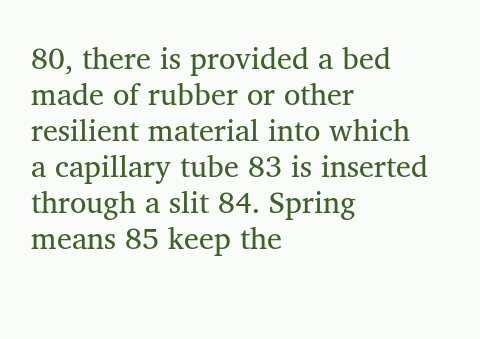80, there is provided a bed made of rubber or other resilient material into which a capillary tube 83 is inserted through a slit 84. Spring means 85 keep the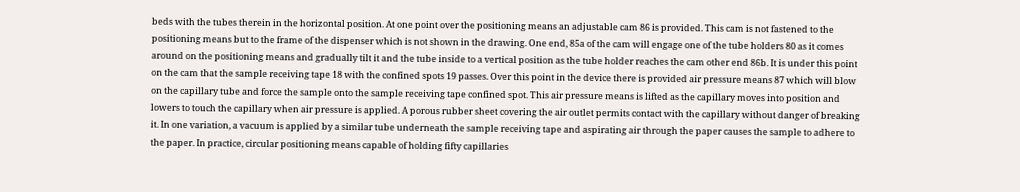beds with the tubes therein in the horizontal position. At one point over the positioning means an adjustable cam 86 is provided. This cam is not fastened to the positioning means but to the frame of the dispenser which is not shown in the drawing. One end, 85a of the cam will engage one of the tube holders 80 as it comes around on the positioning means and gradually tilt it and the tube inside to a vertical position as the tube holder reaches the cam other end 86b. It is under this point on the cam that the sample receiving tape 18 with the confined spots 19 passes. Over this point in the device there is provided air pressure means 87 which will blow on the capillary tube and force the sample onto the sample receiving tape confined spot. This air pressure means is lifted as the capillary moves into position and lowers to touch the capillary when air pressure is applied. A porous rubber sheet covering the air outlet permits contact with the capillary without danger of breaking it. In one variation, a vacuum is applied by a similar tube underneath the sample receiving tape and aspirating air through the paper causes the sample to adhere to the paper. In practice, circular positioning means capable of holding fifty capillaries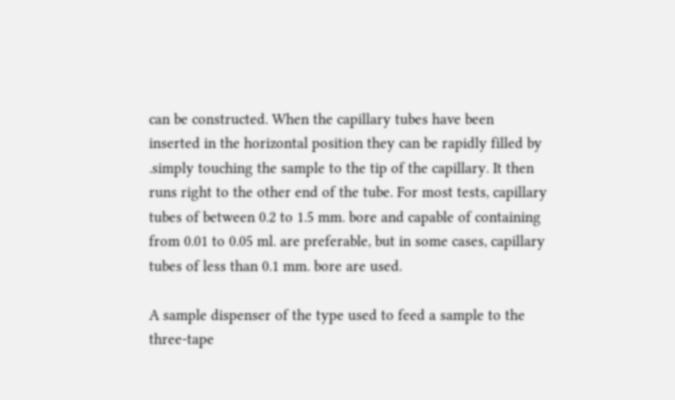can be constructed. When the capillary tubes have been inserted in the horizontal position they can be rapidly filled by .simply touching the sample to the tip of the capillary. It then runs right to the other end of the tube. For most tests, capillary tubes of between 0.2 to 1.5 mm. bore and capable of containing from 0.01 to 0.05 ml. are preferable, but in some cases, capillary tubes of less than 0.1 mm. bore are used.

A sample dispenser of the type used to feed a sample to the three-tape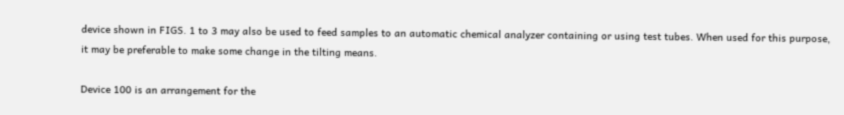device shown in FIGS. 1 to 3 may also be used to feed samples to an automatic chemical analyzer containing or using test tubes. When used for this purpose, it may be preferable to make some change in the tilting means.

Device 100 is an arrangement for the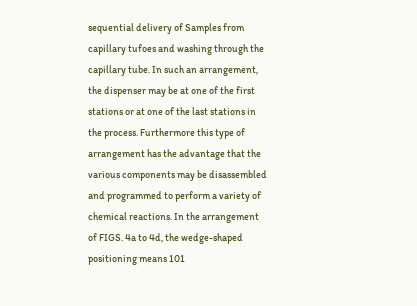sequential delivery of Samples from capillary tufoes and washing through the capillary tube. In such an arrangement, the dispenser may be at one of the first stations or at one of the last stations in the process. Furthermore this type of arrangement has the advantage that the various components may be disassembled and programmed to perform a variety of chemical reactions. In the arrangement of FIGS. 4a to 4d, the wedge-shaped positioning means 101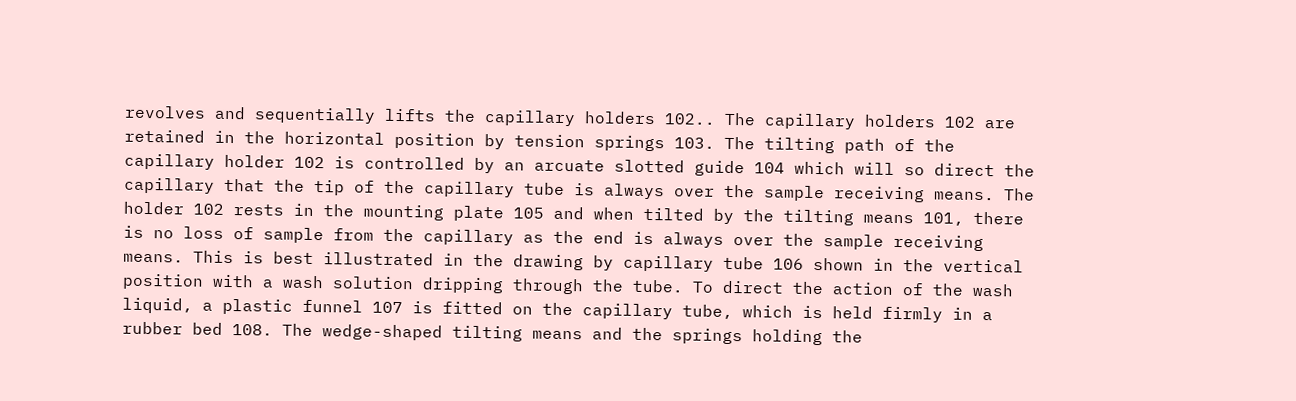revolves and sequentially lifts the capillary holders 102.. The capillary holders 102 are retained in the horizontal position by tension springs 103. The tilting path of the capillary holder 102 is controlled by an arcuate slotted guide 104 which will so direct the capillary that the tip of the capillary tube is always over the sample receiving means. The holder 102 rests in the mounting plate 105 and when tilted by the tilting means 101, there is no loss of sample from the capillary as the end is always over the sample receiving means. This is best illustrated in the drawing by capillary tube 106 shown in the vertical position with a wash solution dripping through the tube. To direct the action of the wash liquid, a plastic funnel 107 is fitted on the capillary tube, which is held firmly in a rubber bed 108. The wedge-shaped tilting means and the springs holding the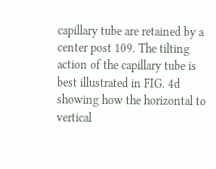capillary tube are retained by a center post 109. The tilting action of the capillary tube is best illustrated in FIG. 4d showing how the horizontal to vertical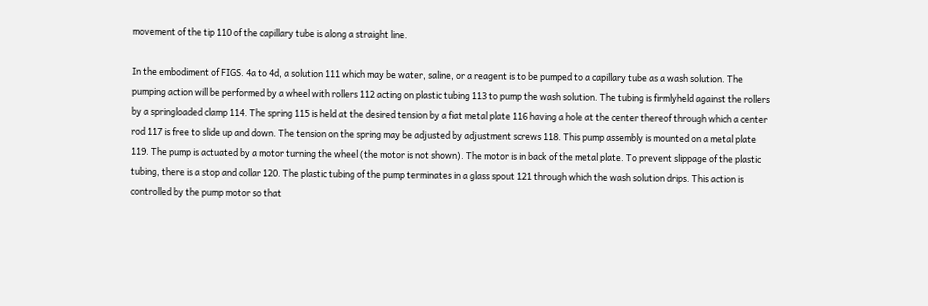movement of the tip 110 of the capillary tube is along a straight line.

In the embodiment of FIGS. 4a to 4d, a solution 111 which may be water, saline, or a reagent is to be pumped to a capillary tube as a wash solution. The pumping action will be performed by a wheel with rollers 112 acting on plastic tubing 113 to pump the wash solution. The tubing is firmlyheld against the rollers by a springloaded clamp 114. The spring 115 is held at the desired tension by a fiat metal plate 116 having a hole at the center thereof through which a center rod 117 is free to slide up and down. The tension on the spring may be adjusted by adjustment screws 118. This pump assembly is mounted on a metal plate 119. The pump is actuated by a motor turning the wheel (the motor is not shown). The motor is in back of the metal plate. To prevent slippage of the plastic tubing, there is a stop and collar 120. The plastic tubing of the pump terminates in a glass spout 121 through which the wash solution drips. This action is controlled by the pump motor so that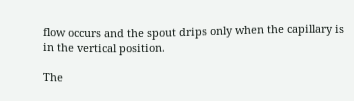flow occurs and the spout drips only when the capillary is in the vertical position.

The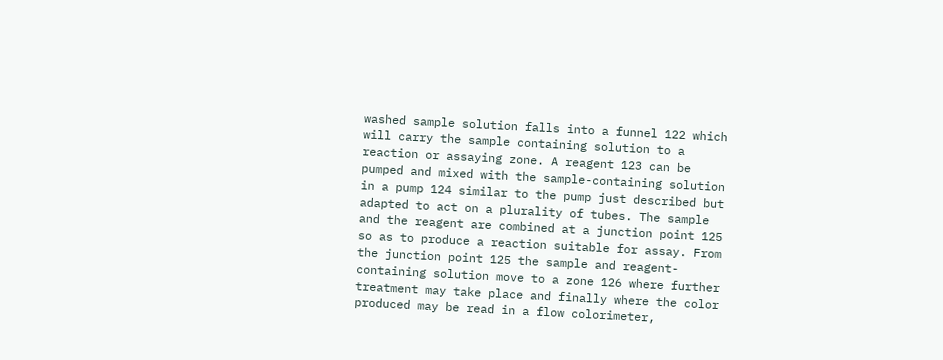washed sample solution falls into a funnel 122 which will carry the sample containing solution to a reaction or assaying zone. A reagent 123 can be pumped and mixed with the sample-containing solution in a pump 124 similar to the pump just described but adapted to act on a plurality of tubes. The sample and the reagent are combined at a junction point 125 so as to produce a reaction suitable for assay. From the junction point 125 the sample and reagent-containing solution move to a zone 126 where further treatment may take place and finally where the color produced may be read in a flow colorimeter,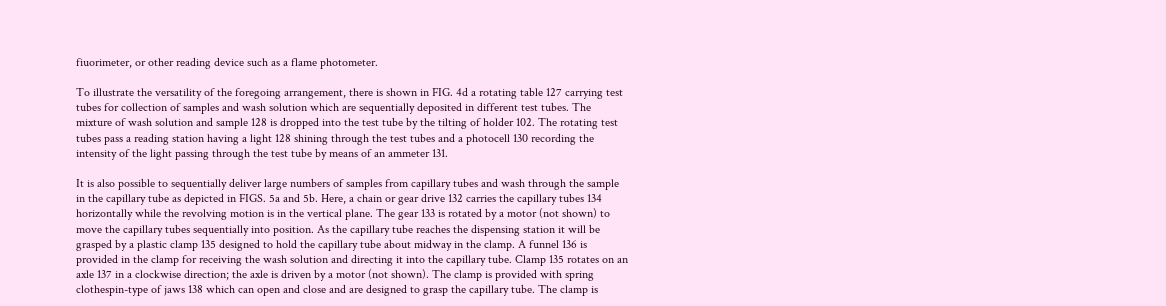fiuorimeter, or other reading device such as a flame photometer.

To illustrate the versatility of the foregoing arrangement, there is shown in FIG. 4d a rotating table 127 carrying test tubes for collection of samples and wash solution which are sequentially deposited in different test tubes. The mixture of wash solution and sample 128 is dropped into the test tube by the tilting of holder 102. The rotating test tubes pass a reading station having a light 128 shining through the test tubes and a photocell 130 recording the intensity of the light passing through the test tube by means of an ammeter 131.

It is also possible to sequentially deliver large numbers of samples from capillary tubes and wash through the sample in the capillary tube as depicted in FIGS. 5a and 5b. Here, a chain or gear drive 132 carries the capillary tubes 134 horizontally while the revolving motion is in the vertical plane. The gear 133 is rotated by a motor (not shown) to move the capillary tubes sequentially into position. As the capillary tube reaches the dispensing station it will be grasped by a plastic clamp 135 designed to hold the capillary tube about midway in the clamp. A funnel 136 is provided in the clamp for receiving the wash solution and directing it into the capillary tube. Clamp 135 rotates on an axle 137 in a clockwise direction; the axle is driven by a motor (not shown). The clamp is provided with spring clothespin-type of jaws 138 which can open and close and are designed to grasp the capillary tube. The clamp is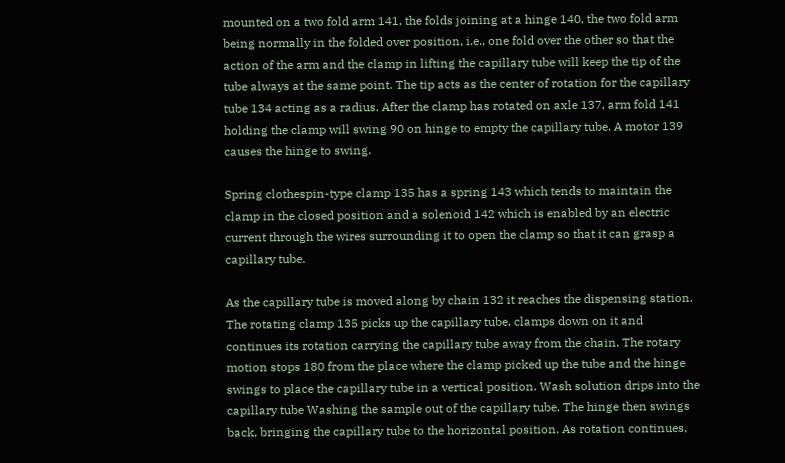mounted on a two fold arm 141, the folds joining at a hinge 140, the two fold arm being normally in the folded over position, i.e., one fold over the other so that the action of the arm and the clamp in lifting the capillary tube will keep the tip of the tube always at the same point. The tip acts as the center of rotation for the capillary tube 134 acting as a radius. After the clamp has rotated on axle 137, arm fold 141 holding the clamp will swing 90 on hinge to empty the capillary tube. A motor 139 causes the hinge to swing.

Spring clothespin-type clamp 135 has a spring 143 which tends to maintain the clamp in the closed position and a solenoid 142 which is enabled by an electric current through the wires surrounding it to open the clamp so that it can grasp a capillary tube.

As the capillary tube is moved along by chain 132 it reaches the dispensing station. The rotating clamp 135 picks up the capillary tube, clamps down on it and continues its rotation carrying the capillary tube away from the chain. The rotary motion stops 180 from the place where the clamp picked up the tube and the hinge swings to place the capillary tube in a vertical position. Wash solution drips into the capillary tube Washing the sample out of the capillary tube. The hinge then swings back, bringing the capillary tube to the horizontal position. As rotation continues,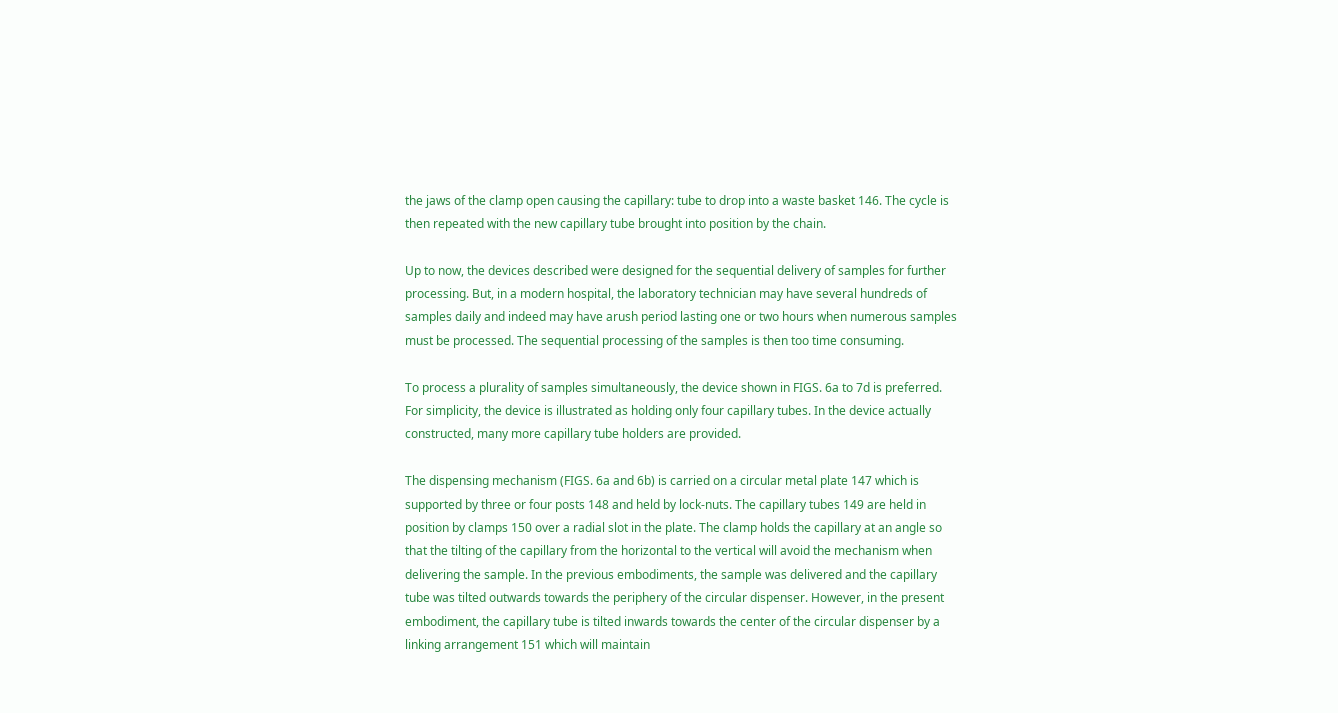the jaws of the clamp open causing the capillary: tube to drop into a waste basket 146. The cycle is then repeated with the new capillary tube brought into position by the chain.

Up to now, the devices described were designed for the sequential delivery of samples for further processing. But, in a modern hospital, the laboratory technician may have several hundreds of samples daily and indeed may have arush period lasting one or two hours when numerous samples must be processed. The sequential processing of the samples is then too time consuming.

To process a plurality of samples simultaneously, the device shown in FIGS. 6a to 7d is preferred. For simplicity, the device is illustrated as holding only four capillary tubes. In the device actually constructed, many more capillary tube holders are provided.

The dispensing mechanism (FIGS. 6a and 6b) is carried on a circular metal plate 147 which is supported by three or four posts 148 and held by lock-nuts. The capillary tubes 149 are held in position by clamps 150 over a radial slot in the plate. The clamp holds the capillary at an angle so that the tilting of the capillary from the horizontal to the vertical will avoid the mechanism when delivering the sample. In the previous embodiments, the sample was delivered and the capillary tube was tilted outwards towards the periphery of the circular dispenser. However, in the present embodiment, the capillary tube is tilted inwards towards the center of the circular dispenser by a linking arrangement 151 which will maintain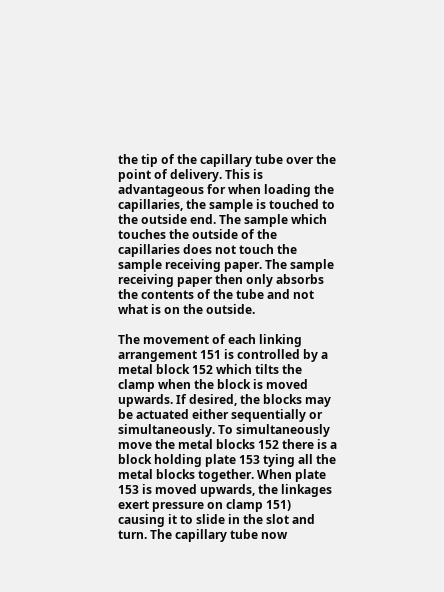the tip of the capillary tube over the point of delivery. This is advantageous for when loading the capillaries, the sample is touched to the outside end. The sample which touches the outside of the capillaries does not touch the sample receiving paper. The sample receiving paper then only absorbs the contents of the tube and not what is on the outside.

The movement of each linking arrangement 151 is controlled by a metal block 152 which tilts the clamp when the block is moved upwards. If desired, the blocks may be actuated either sequentially or simultaneously. To simultaneously move the metal blocks 152 there is a block holding plate 153 tying all the metal blocks together. When plate 153 is moved upwards, the linkages exert pressure on clamp 151) causing it to slide in the slot and turn. The capillary tube now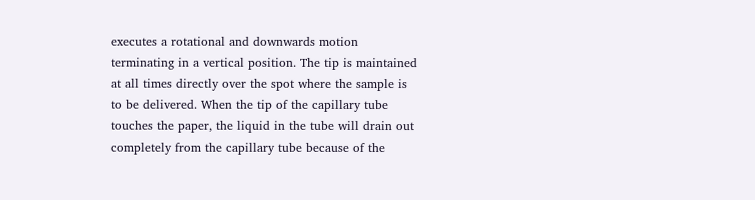executes a rotational and downwards motion terminating in a vertical position. The tip is maintained at all times directly over the spot where the sample is to be delivered. When the tip of the capillary tube touches the paper, the liquid in the tube will drain out completely from the capillary tube because of the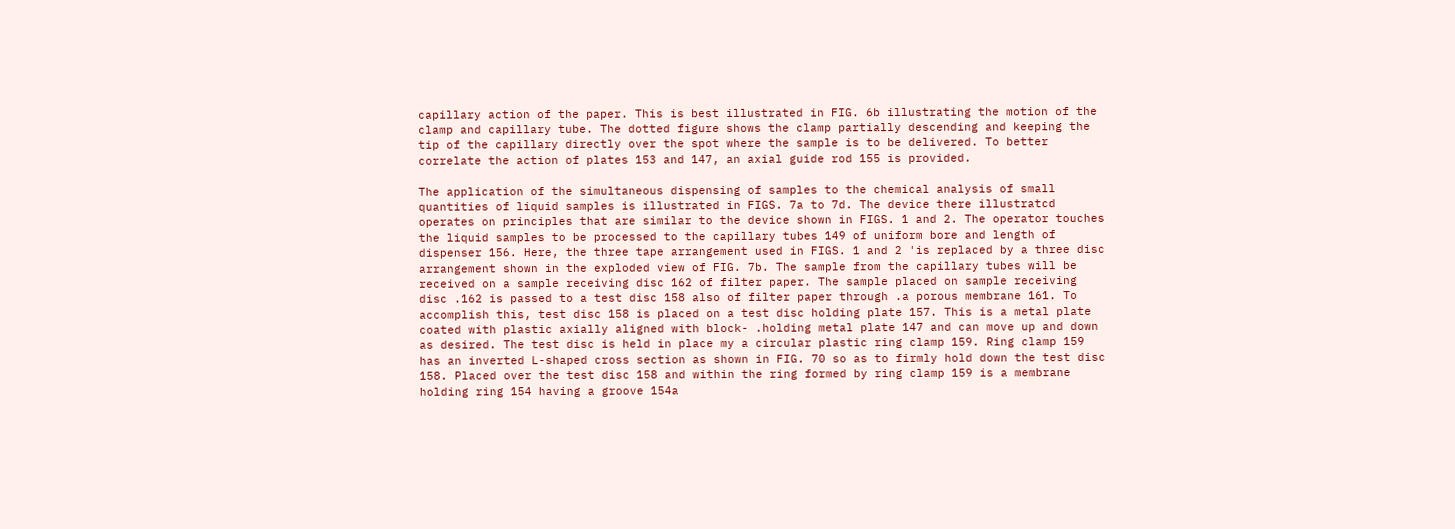capillary action of the paper. This is best illustrated in FIG. 6b illustrating the motion of the clamp and capillary tube. The dotted figure shows the clamp partially descending and keeping the tip of the capillary directly over the spot where the sample is to be delivered. To better correlate the action of plates 153 and 147, an axial guide rod 155 is provided.

The application of the simultaneous dispensing of samples to the chemical analysis of small quantities of liquid samples is illustrated in FIGS. 7a to 7d. The device there illustratcd operates on principles that are similar to the device shown in FIGS. 1 and 2. The operator touches the liquid samples to be processed to the capillary tubes 149 of uniform bore and length of dispenser 156. Here, the three tape arrangement used in FIGS. 1 and 2 'is replaced by a three disc arrangement shown in the exploded view of FIG. 7b. The sample from the capillary tubes will be received on a sample receiving disc 162 of filter paper. The sample placed on sample receiving disc .162 is passed to a test disc 158 also of filter paper through .a porous membrane 161. To accomplish this, test disc 158 is placed on a test disc holding plate 157. This is a metal plate coated with plastic axially aligned with block- .holding metal plate 147 and can move up and down as desired. The test disc is held in place my a circular plastic ring clamp 159. Ring clamp 159 has an inverted L-shaped cross section as shown in FIG. 70 so as to firmly hold down the test disc 158. Placed over the test disc 158 and within the ring formed by ring clamp 159 is a membrane holding ring 154 having a groove 154a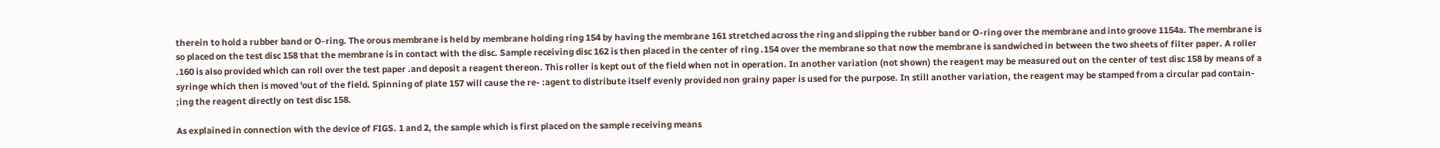therein to hold a rubber band or O-ring. The orous membrane is held by membrane holding ring 154 by having the membrane 161 stretched across the ring and slipping the rubber band or O-ring over the membrane and into groove 1154a. The membrane is so placed on the test disc 158 that the membrane is in contact with the disc. Sample receiving disc 162 is then placed in the center of ring .154 over the membrane so that now the membrane is sandwiched in between the two sheets of filter paper. A roller .160 is also provided which can roll over the test paper .and deposit a reagent thereon. This roller is kept out of the field when not in operation. In another variation (not shown) the reagent may be measured out on the center of test disc 158 by means of a syringe which then is moved 'out of the field. Spinning of plate 157 will cause the re- :agent to distribute itself evenly provided non grainy paper is used for the purpose. In still another variation, the reagent may be stamped from a circular pad contain- ;ing the reagent directly on test disc 158.

As explained in connection with the device of FIGS. 1 and 2, the sample which is first placed on the sample receiving means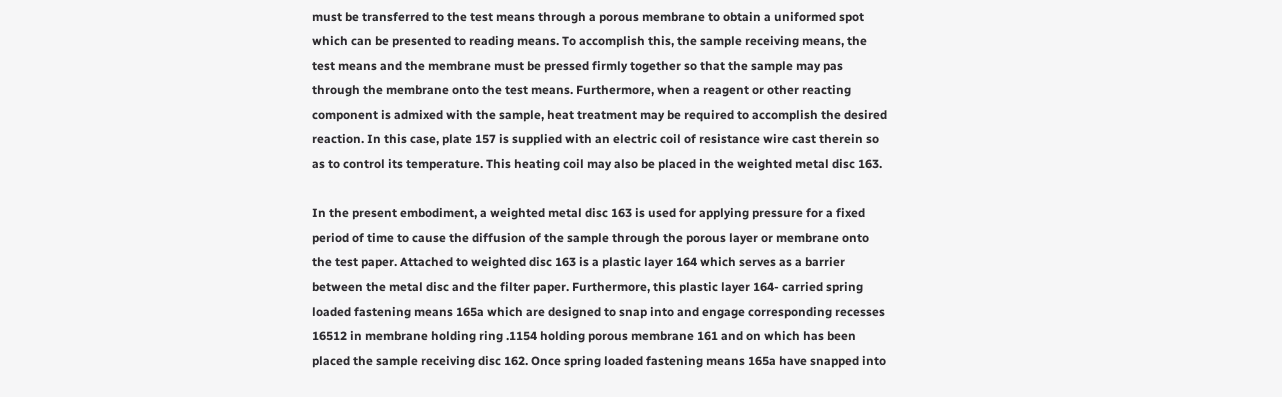must be transferred to the test means through a porous membrane to obtain a uniformed spot which can be presented to reading means. To accomplish this, the sample receiving means, the test means and the membrane must be pressed firmly together so that the sample may pas through the membrane onto the test means. Furthermore, when a reagent or other reacting component is admixed with the sample, heat treatment may be required to accomplish the desired reaction. In this case, plate 157 is supplied with an electric coil of resistance wire cast therein so as to control its temperature. This heating coil may also be placed in the weighted metal disc 163.

In the present embodiment, a weighted metal disc 163 is used for applying pressure for a fixed period of time to cause the diffusion of the sample through the porous layer or membrane onto the test paper. Attached to weighted disc 163 is a plastic layer 164 which serves as a barrier between the metal disc and the filter paper. Furthermore, this plastic layer 164- carried spring loaded fastening means 165a which are designed to snap into and engage corresponding recesses 16512 in membrane holding ring .1154 holding porous membrane 161 and on which has been placed the sample receiving disc 162. Once spring loaded fastening means 165a have snapped into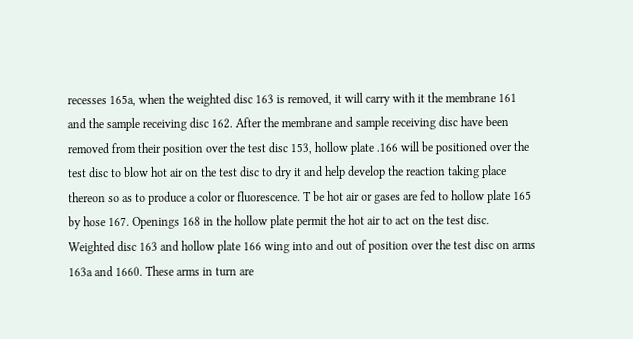recesses 165a, when the weighted disc 163 is removed, it will carry with it the membrane 161 and the sample receiving disc 162. After the membrane and sample receiving disc have been removed from their position over the test disc 153, hollow plate .166 will be positioned over the test disc to blow hot air on the test disc to dry it and help develop the reaction taking place thereon so as to produce a color or fluorescence. T be hot air or gases are fed to hollow plate 165 by hose 167. Openings 168 in the hollow plate permit the hot air to act on the test disc. Weighted disc 163 and hollow plate 166 wing into and out of position over the test disc on arms 163a and 1660. These arms in turn are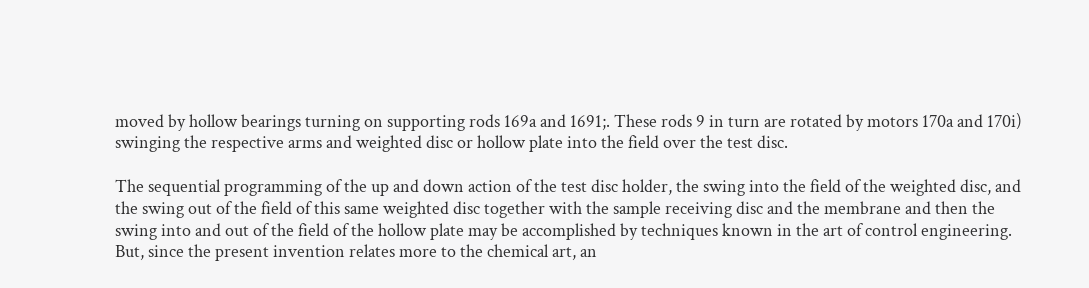moved by hollow bearings turning on supporting rods 169a and 1691;. These rods 9 in turn are rotated by motors 170a and 170i) swinging the respective arms and weighted disc or hollow plate into the field over the test disc.

The sequential programming of the up and down action of the test disc holder, the swing into the field of the weighted disc, and the swing out of the field of this same weighted disc together with the sample receiving disc and the membrane and then the swing into and out of the field of the hollow plate may be accomplished by techniques known in the art of control engineering. But, since the present invention relates more to the chemical art, an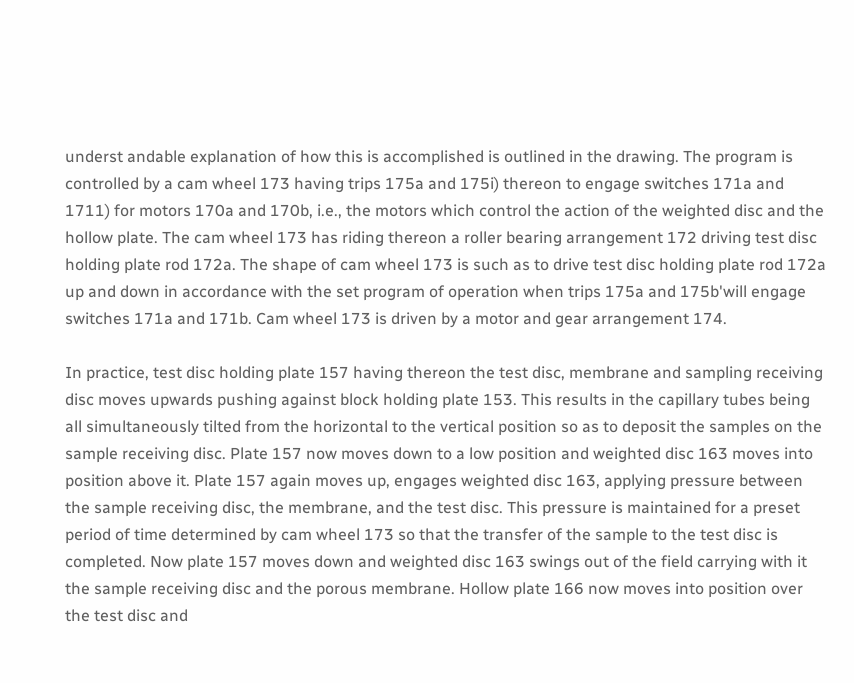underst andable explanation of how this is accomplished is outlined in the drawing. The program is controlled by a cam wheel 173 having trips 175a and 175i) thereon to engage switches 171a and 1711) for motors 170a and 170b, i.e., the motors which control the action of the weighted disc and the hollow plate. The cam wheel 173 has riding thereon a roller bearing arrangement 172 driving test disc holding plate rod 172a. The shape of cam wheel 173 is such as to drive test disc holding plate rod 172a up and down in accordance with the set program of operation when trips 175a and 175b'will engage switches 171a and 171b. Cam wheel 173 is driven by a motor and gear arrangement 174.

In practice, test disc holding plate 157 having thereon the test disc, membrane and sampling receiving disc moves upwards pushing against block holding plate 153. This results in the capillary tubes being all simultaneously tilted from the horizontal to the vertical position so as to deposit the samples on the sample receiving disc. Plate 157 now moves down to a low position and weighted disc 163 moves into position above it. Plate 157 again moves up, engages weighted disc 163, applying pressure between the sample receiving disc, the membrane, and the test disc. This pressure is maintained for a preset period of time determined by cam wheel 173 so that the transfer of the sample to the test disc is completed. Now plate 157 moves down and weighted disc 163 swings out of the field carrying with it the sample receiving disc and the porous membrane. Hollow plate 166 now moves into position over the test disc and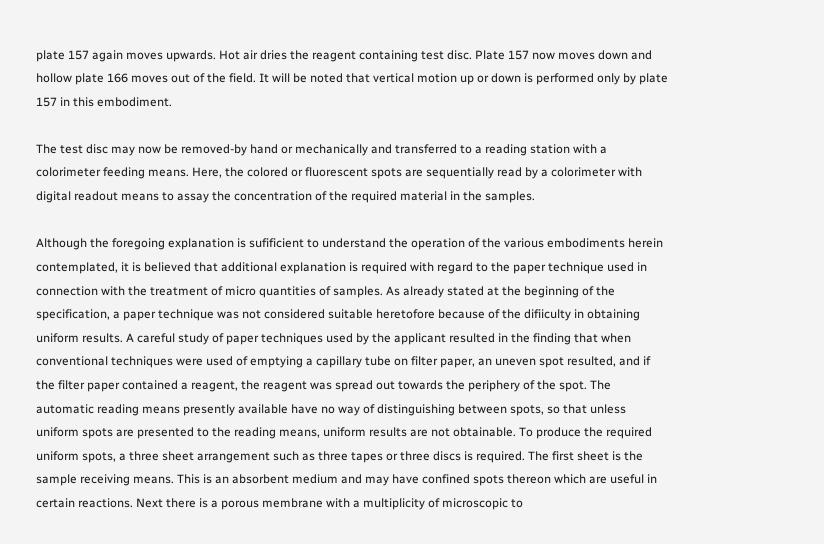plate 157 again moves upwards. Hot air dries the reagent containing test disc. Plate 157 now moves down and hollow plate 166 moves out of the field. It will be noted that vertical motion up or down is performed only by plate 157 in this embodiment.

The test disc may now be removed-by hand or mechanically and transferred to a reading station with a colorimeter feeding means. Here, the colored or fluorescent spots are sequentially read by a colorimeter with digital readout means to assay the concentration of the required material in the samples.

Although the foregoing explanation is sufificient to understand the operation of the various embodiments herein contemplated, it is believed that additional explanation is required with regard to the paper technique used in connection with the treatment of micro quantities of samples. As already stated at the beginning of the specification, a paper technique was not considered suitable heretofore because of the difiiculty in obtaining uniform results. A careful study of paper techniques used by the applicant resulted in the finding that when conventional techniques were used of emptying a capillary tube on filter paper, an uneven spot resulted, and if the filter paper contained a reagent, the reagent was spread out towards the periphery of the spot. The automatic reading means presently available have no way of distinguishing between spots, so that unless uniform spots are presented to the reading means, uniform results are not obtainable. To produce the required uniform spots, a three sheet arrangement such as three tapes or three discs is required. The first sheet is the sample receiving means. This is an absorbent medium and may have confined spots thereon which are useful in certain reactions. Next there is a porous membrane with a multiplicity of microscopic to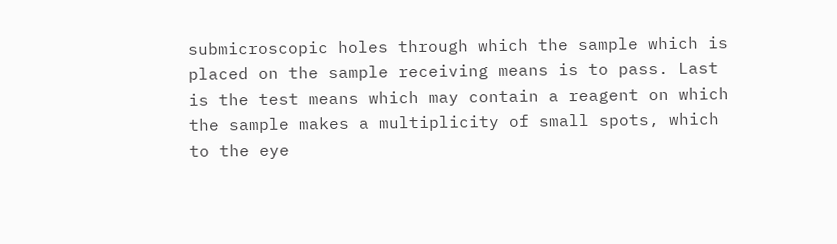submicroscopic holes through which the sample which is placed on the sample receiving means is to pass. Last is the test means which may contain a reagent on which the sample makes a multiplicity of small spots, which to the eye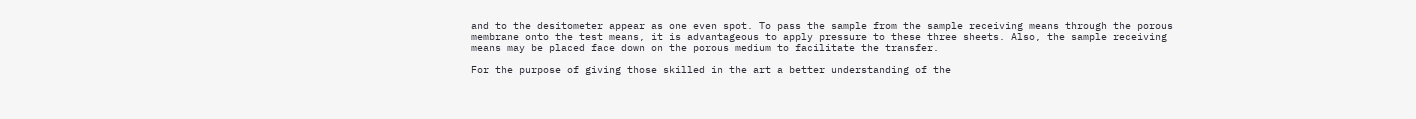and to the desitometer appear as one even spot. To pass the sample from the sample receiving means through the porous membrane onto the test means, it is advantageous to apply pressure to these three sheets. Also, the sample receiving means may be placed face down on the porous medium to facilitate the transfer.

For the purpose of giving those skilled in the art a better understanding of the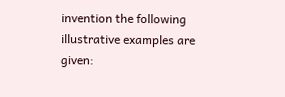invention the following illustrative examples are given: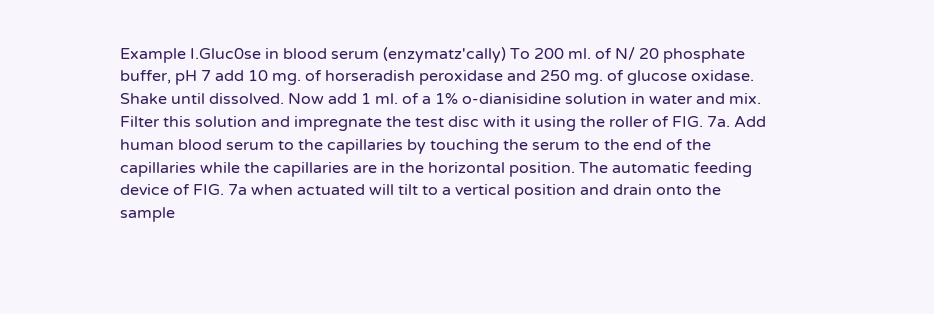Example I.Gluc0se in blood serum (enzymatz'cally) To 200 ml. of N/ 20 phosphate buffer, pH 7 add 10 mg. of horseradish peroxidase and 250 mg. of glucose oxidase. Shake until dissolved. Now add 1 ml. of a 1% o-dianisidine solution in water and mix. Filter this solution and impregnate the test disc with it using the roller of FIG. 7a. Add human blood serum to the capillaries by touching the serum to the end of the capillaries while the capillaries are in the horizontal position. The automatic feeding device of FIG. 7a when actuated will tilt to a vertical position and drain onto the sample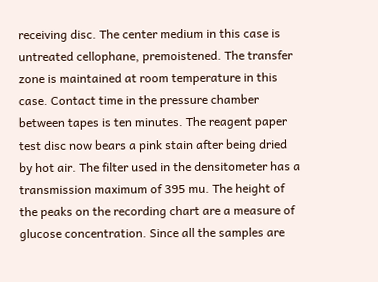receiving disc. The center medium in this case is untreated cellophane, premoistened. The transfer zone is maintained at room temperature in this case. Contact time in the pressure chamber between tapes is ten minutes. The reagent paper test disc now bears a pink stain after being dried by hot air. The filter used in the densitometer has a transmission maximum of 395 mu. The height of the peaks on the recording chart are a measure of glucose concentration. Since all the samples are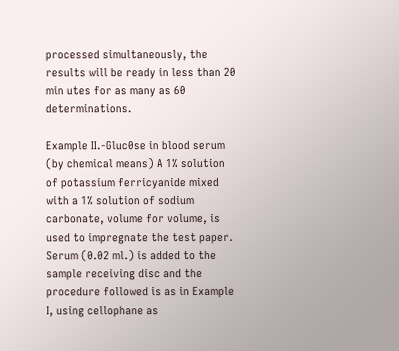processed simultaneously, the results will be ready in less than 20 min utes for as many as 60 determinations.

Example II.-Gluc0se in blood serum (by chemical means) A 1% solution of potassium ferricyanide mixed with a 1% solution of sodium carbonate, volume for volume, is used to impregnate the test paper. Serum (0.02 ml.) is added to the sample receiving disc and the procedure followed is as in Example I, using cellophane as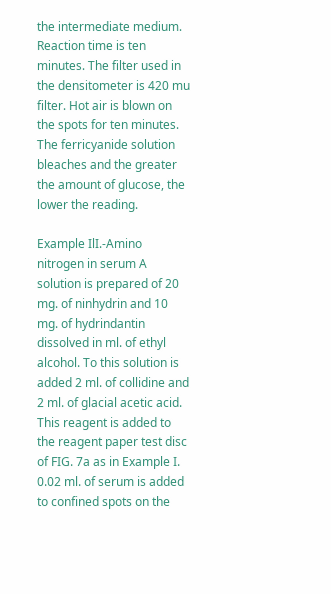the intermediate medium. Reaction time is ten minutes. The filter used in the densitometer is 420 mu filter. Hot air is blown on the spots for ten minutes. The ferricyanide solution bleaches and the greater the amount of glucose, the lower the reading.

Example IlI.-Amino nitrogen in serum A solution is prepared of 20 mg. of ninhydrin and 10 mg. of hydrindantin dissolved in ml. of ethyl alcohol. To this solution is added 2 ml. of collidine and 2 ml. of glacial acetic acid. This reagent is added to the reagent paper test disc of FIG. 7a as in Example I. 0.02 ml. of serum is added to confined spots on the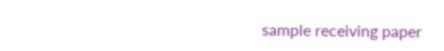sample receiving paper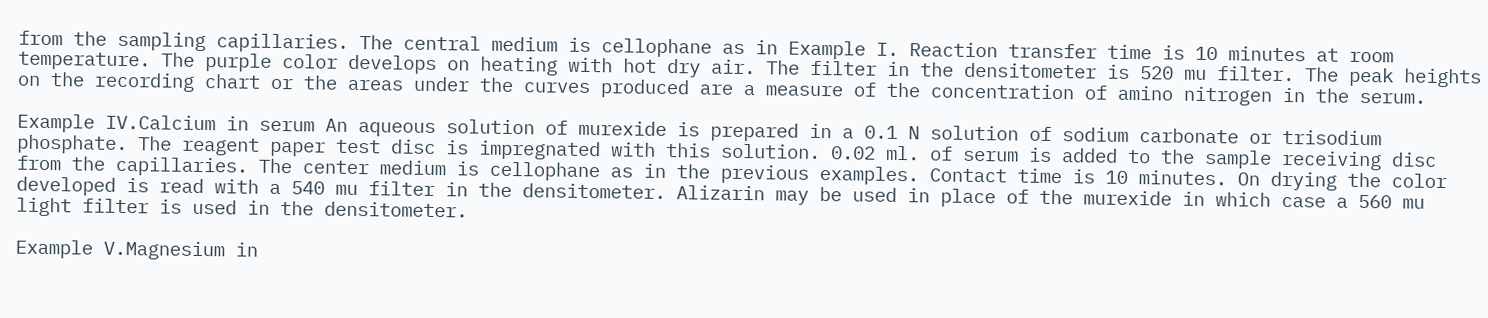from the sampling capillaries. The central medium is cellophane as in Example I. Reaction transfer time is 10 minutes at room temperature. The purple color develops on heating with hot dry air. The filter in the densitometer is 520 mu filter. The peak heights on the recording chart or the areas under the curves produced are a measure of the concentration of amino nitrogen in the serum.

Example IV.Calcium in serum An aqueous solution of murexide is prepared in a 0.1 N solution of sodium carbonate or trisodium phosphate. The reagent paper test disc is impregnated with this solution. 0.02 ml. of serum is added to the sample receiving disc from the capillaries. The center medium is cellophane as in the previous examples. Contact time is 10 minutes. On drying the color developed is read with a 540 mu filter in the densitometer. Alizarin may be used in place of the murexide in which case a 560 mu light filter is used in the densitometer.

Example V.Magnesium in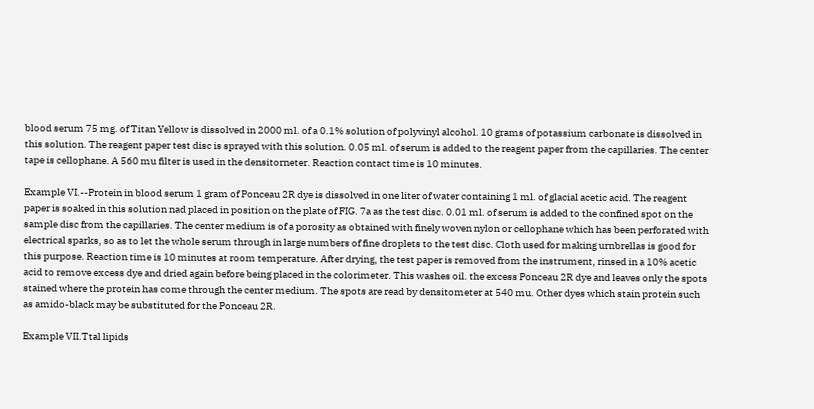blood serum 75 mg. of Titan Yellow is dissolved in 2000 ml. of a 0.1% solution of polyvinyl alcohol. 10 grams of potassium carbonate is dissolved in this solution. The reagent paper test disc is sprayed with this solution. 0.05 ml. of serum is added to the reagent paper from the capillaries. The center tape is cellophane. A 560 mu filter is used in the densitorneter. Reaction contact time is 10 minutes.

Example VI.--Protein in blood serum 1 gram of Ponceau 2R dye is dissolved in one liter of water containing 1 ml. of glacial acetic acid. The reagent paper is soaked in this solution nad placed in position on the plate of FIG. 7a as the test disc. 0.01 ml. of serum is added to the confined spot on the sample disc from the capillaries. The center medium is of a porosity as obtained with finely woven nylon or cellophane which has been perforated with electrical sparks, so as to let the whole serum through in large numbers of fine droplets to the test disc. Cloth used for making urnbrellas is good for this purpose. Reaction time is 10 minutes at room temperature. After drying, the test paper is removed from the instrument, rinsed in a 10% acetic acid to remove excess dye and dried again before being placed in the colorimeter. This washes oil. the excess Ponceau 2R dye and leaves only the spots stained where the protein has come through the center medium. The spots are read by densitometer at 540 mu. Other dyes which stain protein such as amido-black may be substituted for the Ponceau 2R.

Example VII.Ttal lipids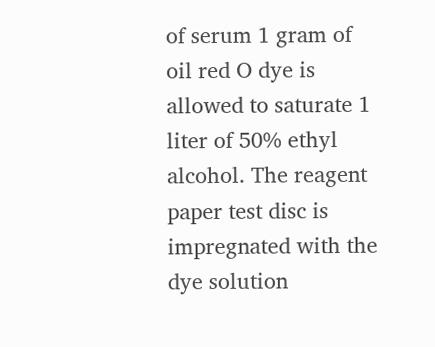of serum 1 gram of oil red O dye is allowed to saturate 1 liter of 50% ethyl alcohol. The reagent paper test disc is impregnated with the dye solution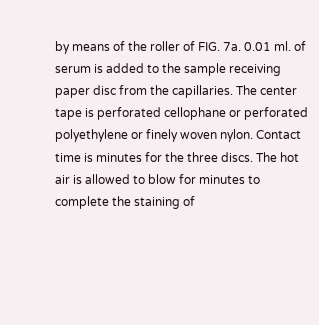by means of the roller of FIG. 7a. 0.01 ml. of serum is added to the sample receiving paper disc from the capillaries. The center tape is perforated cellophane or perforated polyethylene or finely woven nylon. Contact time is minutes for the three discs. The hot air is allowed to blow for minutes to complete the staining of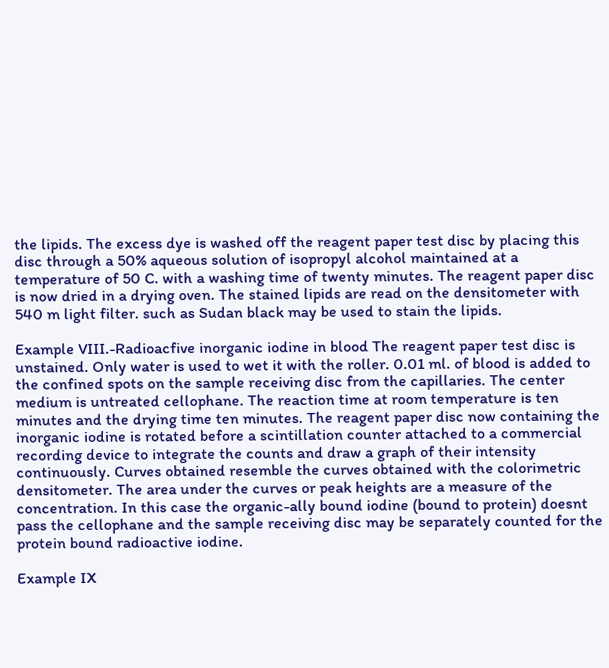the lipids. The excess dye is washed off the reagent paper test disc by placing this disc through a 50% aqueous solution of isopropyl alcohol maintained at a temperature of 50 C. with a washing time of twenty minutes. The reagent paper disc is now dried in a drying oven. The stained lipids are read on the densitometer with 540 m light filter. such as Sudan black may be used to stain the lipids.

Example VIII.-Radioacfive inorganic iodine in blood The reagent paper test disc is unstained. Only water is used to wet it with the roller. 0.01 ml. of blood is added to the confined spots on the sample receiving disc from the capillaries. The center medium is untreated cellophane. The reaction time at room temperature is ten minutes and the drying time ten minutes. The reagent paper disc now containing the inorganic iodine is rotated before a scintillation counter attached to a commercial recording device to integrate the counts and draw a graph of their intensity continuously. Curves obtained resemble the curves obtained with the colorimetric densitometer. The area under the curves or peak heights are a measure of the concentration. In this case the organic-ally bound iodine (bound to protein) doesnt pass the cellophane and the sample receiving disc may be separately counted for the protein bound radioactive iodine.

Example IX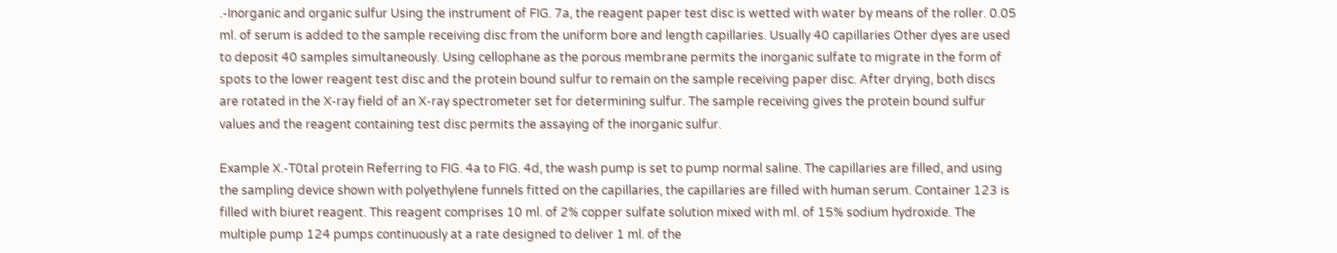.-Inorganic and organic sulfur Using the instrument of FIG. 7a, the reagent paper test disc is wetted with water by means of the roller. 0.05 ml. of serum is added to the sample receiving disc from the uniform bore and length capillaries. Usually 40 capillaries Other dyes are used to deposit 40 samples simultaneously. Using cellophane as the porous membrane permits the inorganic sulfate to migrate in the form of spots to the lower reagent test disc and the protein bound sulfur to remain on the sample receiving paper disc. After drying, both discs are rotated in the X-ray field of an X-ray spectrometer set for determining sulfur. The sample receiving gives the protein bound sulfur values and the reagent containing test disc permits the assaying of the inorganic sulfur.

Example X.-T0tal protein Referring to FIG. 4a to FIG. 4d, the wash pump is set to pump normal saline. The capillaries are filled, and using the sampling device shown with polyethylene funnels fitted on the capillaries, the capillaries are filled with human serum. Container 123 is filled with biuret reagent. This reagent comprises 10 ml. of 2% copper sulfate solution mixed with ml. of 15% sodium hydroxide. The multiple pump 124 pumps continuously at a rate designed to deliver 1 ml. of the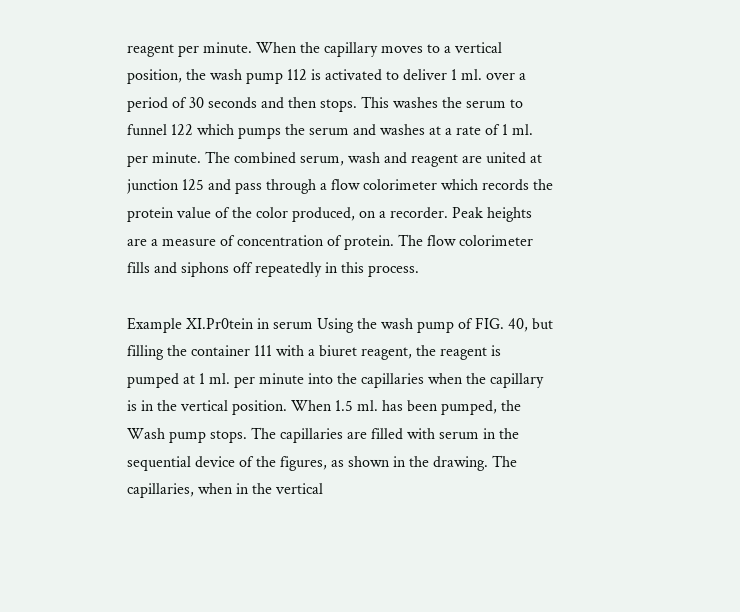reagent per minute. When the capillary moves to a vertical position, the wash pump 112 is activated to deliver 1 ml. over a period of 30 seconds and then stops. This washes the serum to funnel 122 which pumps the serum and washes at a rate of 1 ml. per minute. The combined serum, wash and reagent are united at junction 125 and pass through a flow colorimeter which records the protein value of the color produced, on a recorder. Peak heights are a measure of concentration of protein. The flow colorimeter fills and siphons off repeatedly in this process.

Example XI.Pr0tein in serum Using the wash pump of FIG. 40, but filling the container 111 with a biuret reagent, the reagent is pumped at 1 ml. per minute into the capillaries when the capillary is in the vertical position. When 1.5 ml. has been pumped, the Wash pump stops. The capillaries are filled with serum in the sequential device of the figures, as shown in the drawing. The capillaries, when in the vertical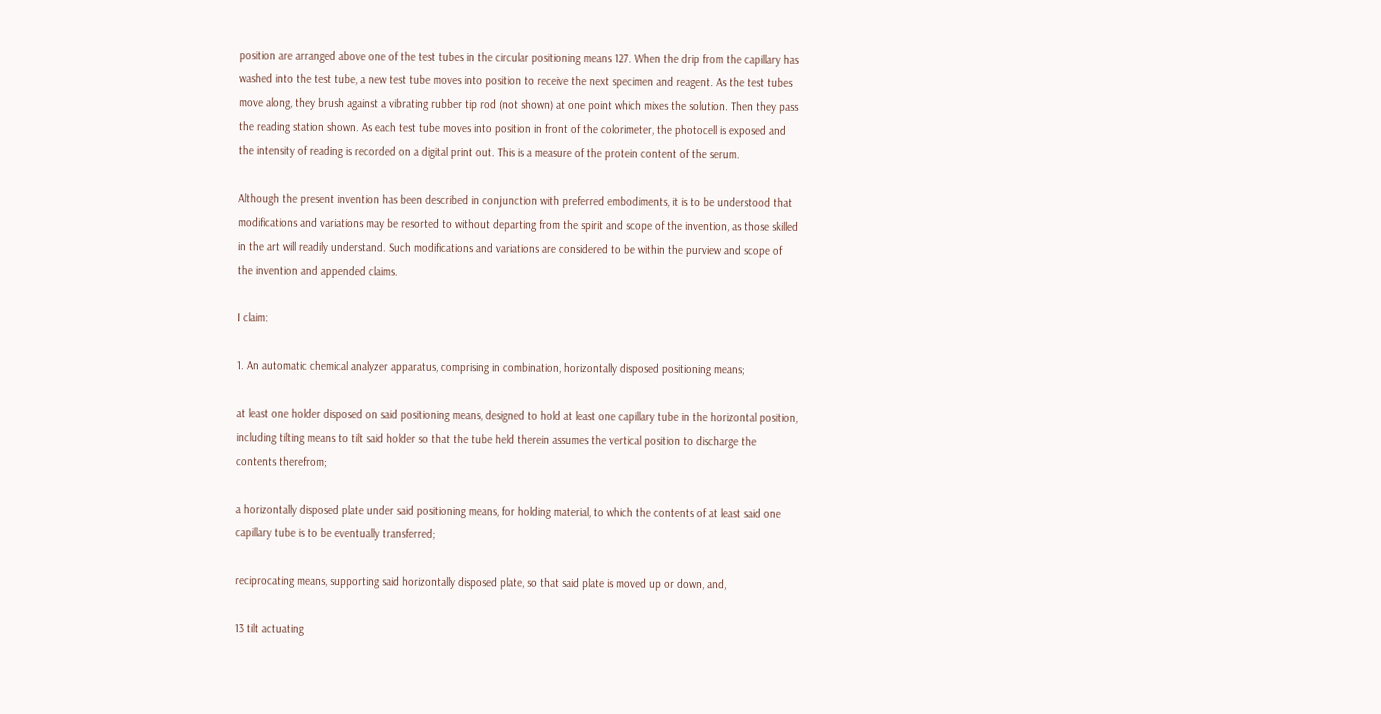position are arranged above one of the test tubes in the circular positioning means 127. When the drip from the capillary has washed into the test tube, a new test tube moves into position to receive the next specimen and reagent. As the test tubes move along, they brush against a vibrating rubber tip rod (not shown) at one point which mixes the solution. Then they pass the reading station shown. As each test tube moves into position in front of the colorimeter, the photocell is exposed and the intensity of reading is recorded on a digital print out. This is a measure of the protein content of the serum.

Although the present invention has been described in conjunction with preferred embodiments, it is to be understood that modifications and variations may be resorted to without departing from the spirit and scope of the invention, as those skilled in the art will readily understand. Such modifications and variations are considered to be within the purview and scope of the invention and appended claims.

I claim:

1. An automatic chemical analyzer apparatus, comprising in combination, horizontally disposed positioning means;

at least one holder disposed on said positioning means, designed to hold at least one capillary tube in the horizontal position, including tilting means to tilt said holder so that the tube held therein assumes the vertical position to discharge the contents therefrom;

a horizontally disposed plate under said positioning means, for holding material, to which the contents of at least said one capillary tube is to be eventually transferred;

reciprocating means, supporting said horizontally disposed plate, so that said plate is moved up or down, and,

13 tilt actuating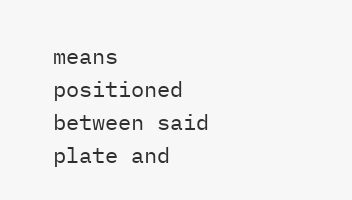means positioned between said plate and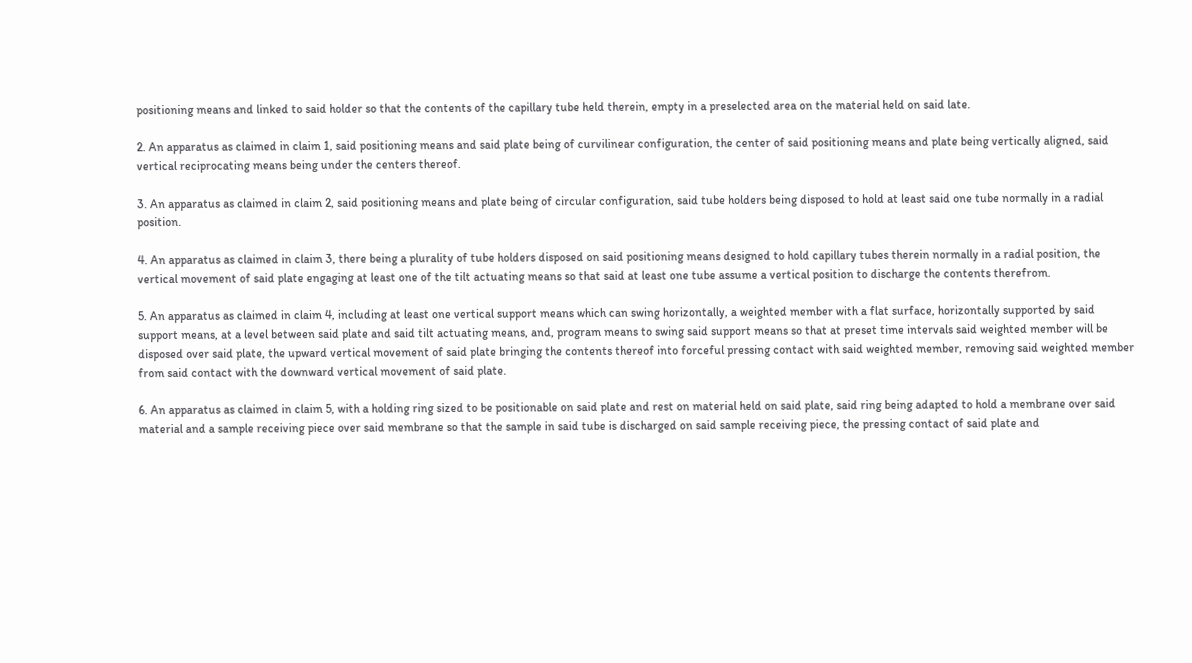positioning means and linked to said holder so that the contents of the capillary tube held therein, empty in a preselected area on the material held on said late.

2. An apparatus as claimed in claim 1, said positioning means and said plate being of curvilinear configuration, the center of said positioning means and plate being vertically aligned, said vertical reciprocating means being under the centers thereof.

3. An apparatus as claimed in claim 2, said positioning means and plate being of circular configuration, said tube holders being disposed to hold at least said one tube normally in a radial position.

4. An apparatus as claimed in claim 3, there being a plurality of tube holders disposed on said positioning means designed to hold capillary tubes therein normally in a radial position, the vertical movement of said plate engaging at least one of the tilt actuating means so that said at least one tube assume a vertical position to discharge the contents therefrom.

5. An apparatus as claimed in claim 4, including at least one vertical support means which can swing horizontally, a weighted member with a flat surface, horizontally supported by said support means, at a level between said plate and said tilt actuating means, and, program means to swing said support means so that at preset time intervals said weighted member will be disposed over said plate, the upward vertical movement of said plate bringing the contents thereof into forceful pressing contact with said weighted member, removing said weighted member from said contact with the downward vertical movement of said plate.

6. An apparatus as claimed in claim 5, with a holding ring sized to be positionable on said plate and rest on material held on said plate, said ring being adapted to hold a membrane over said material and a sample receiving piece over said membrane so that the sample in said tube is discharged on said sample receiving piece, the pressing contact of said plate and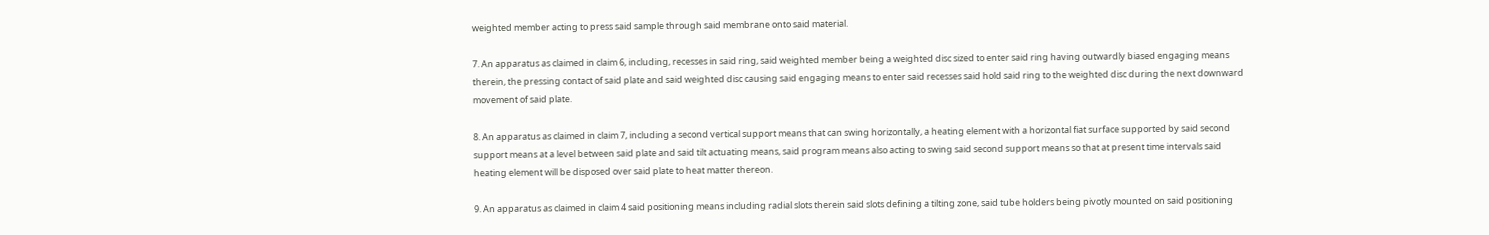weighted member acting to press said sample through said membrane onto said material.

7. An apparatus as claimed in claim 6, including, recesses in said ring, said weighted member being a weighted disc sized to enter said ring having outwardly biased engaging means therein, the pressing contact of said plate and said weighted disc causing said engaging means to enter said recesses said hold said ring to the weighted disc during the next downward movement of said plate.

8. An apparatus as claimed in claim 7, including a second vertical support means that can swing horizontally, a heating element with a horizontal fiat surface supported by said second support means at a level between said plate and said tilt actuating means, said program means also acting to swing said second support means so that at present time intervals said heating element will be disposed over said plate to heat matter thereon.

9. An apparatus as claimed in claim 4 said positioning means including radial slots therein said slots defining a tilting zone, said tube holders being pivotly mounted on said positioning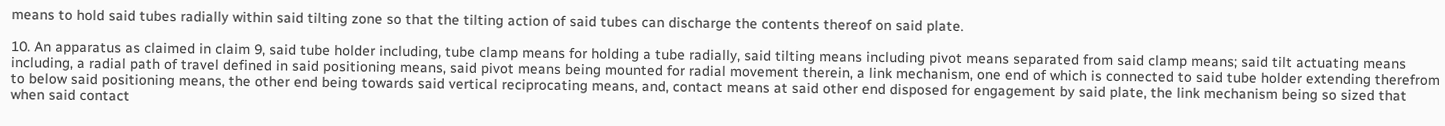means to hold said tubes radially within said tilting zone so that the tilting action of said tubes can discharge the contents thereof on said plate.

10. An apparatus as claimed in claim 9, said tube holder including, tube clamp means for holding a tube radially, said tilting means including pivot means separated from said clamp means; said tilt actuating means including, a radial path of travel defined in said positioning means, said pivot means being mounted for radial movement therein, a link mechanism, one end of which is connected to said tube holder extending therefrom to below said positioning means, the other end being towards said vertical reciprocating means, and, contact means at said other end disposed for engagement by said plate, the link mechanism being so sized that when said contact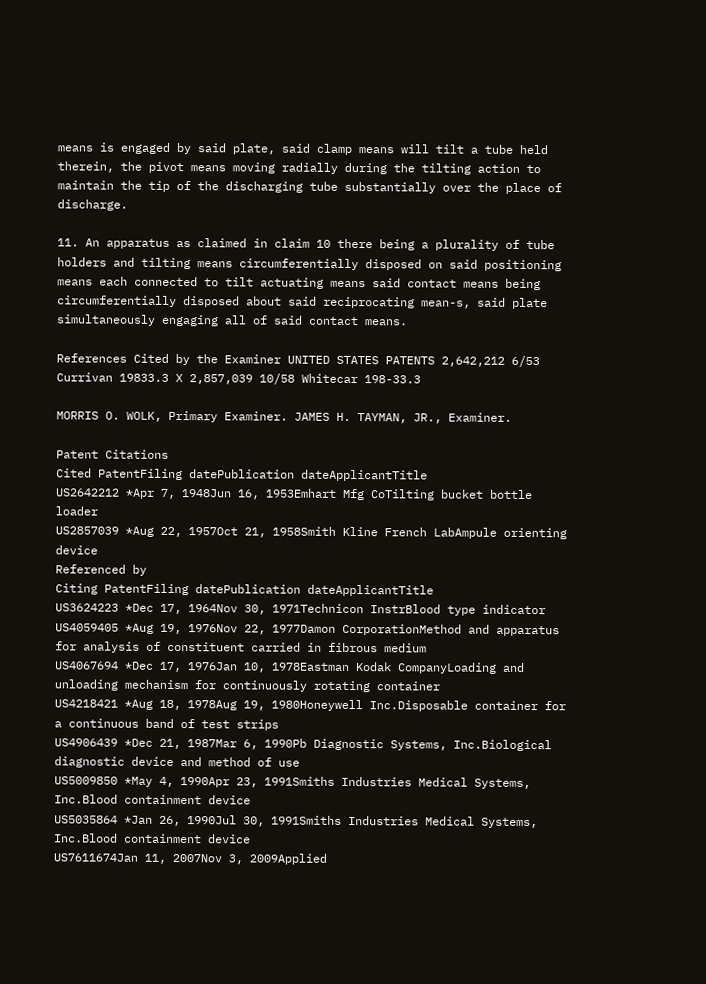means is engaged by said plate, said clamp means will tilt a tube held therein, the pivot means moving radially during the tilting action to maintain the tip of the discharging tube substantially over the place of discharge.

11. An apparatus as claimed in claim 10 there being a plurality of tube holders and tilting means circumferentially disposed on said positioning means each connected to tilt actuating means said contact means being circumferentially disposed about said reciprocating mean-s, said plate simultaneously engaging all of said contact means.

References Cited by the Examiner UNITED STATES PATENTS 2,642,212 6/53 Currivan 19833.3 X 2,857,039 10/58 Whitecar 198-33.3

MORRIS O. WOLK, Primary Examiner. JAMES H. TAYMAN, JR., Examiner.

Patent Citations
Cited PatentFiling datePublication dateApplicantTitle
US2642212 *Apr 7, 1948Jun 16, 1953Emhart Mfg CoTilting bucket bottle loader
US2857039 *Aug 22, 1957Oct 21, 1958Smith Kline French LabAmpule orienting device
Referenced by
Citing PatentFiling datePublication dateApplicantTitle
US3624223 *Dec 17, 1964Nov 30, 1971Technicon InstrBlood type indicator
US4059405 *Aug 19, 1976Nov 22, 1977Damon CorporationMethod and apparatus for analysis of constituent carried in fibrous medium
US4067694 *Dec 17, 1976Jan 10, 1978Eastman Kodak CompanyLoading and unloading mechanism for continuously rotating container
US4218421 *Aug 18, 1978Aug 19, 1980Honeywell Inc.Disposable container for a continuous band of test strips
US4906439 *Dec 21, 1987Mar 6, 1990Pb Diagnostic Systems, Inc.Biological diagnostic device and method of use
US5009850 *May 4, 1990Apr 23, 1991Smiths Industries Medical Systems, Inc.Blood containment device
US5035864 *Jan 26, 1990Jul 30, 1991Smiths Industries Medical Systems, Inc.Blood containment device
US7611674Jan 11, 2007Nov 3, 2009Applied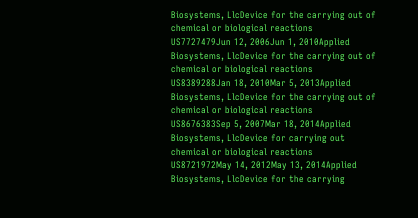Biosystems, LlcDevice for the carrying out of chemical or biological reactions
US7727479Jun 12, 2006Jun 1, 2010Applied Biosystems, LlcDevice for the carrying out of chemical or biological reactions
US8389288Jan 18, 2010Mar 5, 2013Applied Biosystems, LlcDevice for the carrying out of chemical or biological reactions
US8676383Sep 5, 2007Mar 18, 2014Applied Biosystems, LlcDevice for carrying out chemical or biological reactions
US8721972May 14, 2012May 13, 2014Applied Biosystems, LlcDevice for the carrying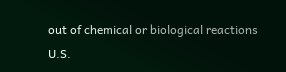out of chemical or biological reactions
U.S.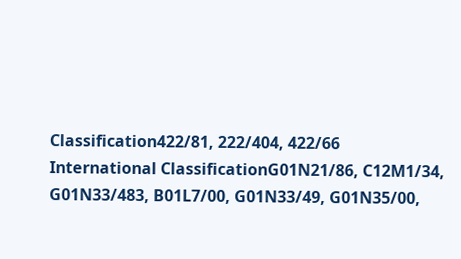Classification422/81, 222/404, 422/66
International ClassificationG01N21/86, C12M1/34, G01N33/483, B01L7/00, G01N33/49, G01N35/00,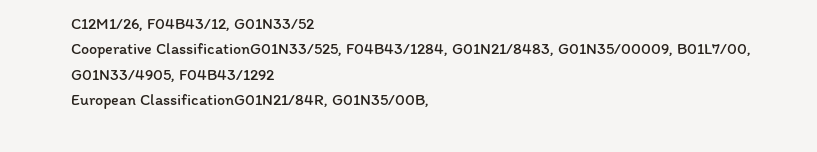C12M1/26, F04B43/12, G01N33/52
Cooperative ClassificationG01N33/525, F04B43/1284, G01N21/8483, G01N35/00009, B01L7/00, G01N33/4905, F04B43/1292
European ClassificationG01N21/84R, G01N35/00B,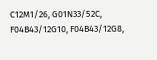C12M1/26, G01N33/52C, F04B43/12G10, F04B43/12G8,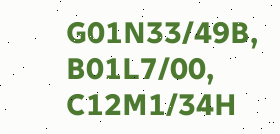G01N33/49B, B01L7/00, C12M1/34H